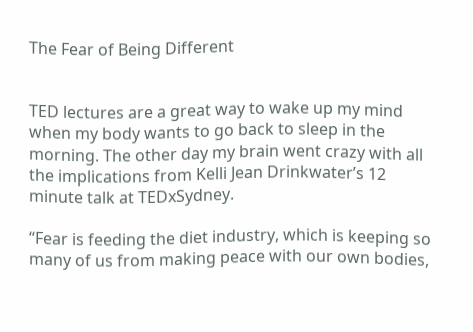The Fear of Being Different


TED lectures are a great way to wake up my mind when my body wants to go back to sleep in the morning. The other day my brain went crazy with all the implications from Kelli Jean Drinkwater’s 12 minute talk at TEDxSydney.

“Fear is feeding the diet industry, which is keeping so many of us from making peace with our own bodies,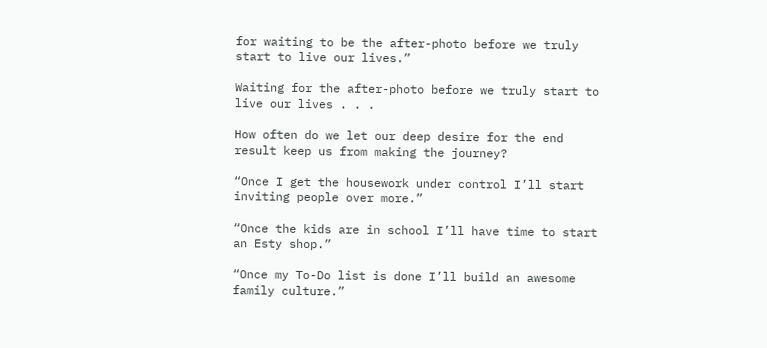for waiting to be the after-photo before we truly start to live our lives.”

Waiting for the after-photo before we truly start to live our lives . . .

How often do we let our deep desire for the end result keep us from making the journey?

“Once I get the housework under control I’ll start inviting people over more.”

“Once the kids are in school I’ll have time to start an Esty shop.”

“Once my To-Do list is done I’ll build an awesome family culture.”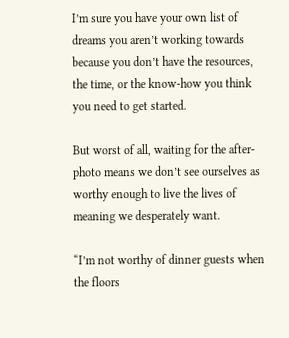I’m sure you have your own list of dreams you aren’t working towards because you don’t have the resources, the time, or the know-how you think you need to get started.

But worst of all, waiting for the after-photo means we don’t see ourselves as worthy enough to live the lives of meaning we desperately want.

“I’m not worthy of dinner guests when the floors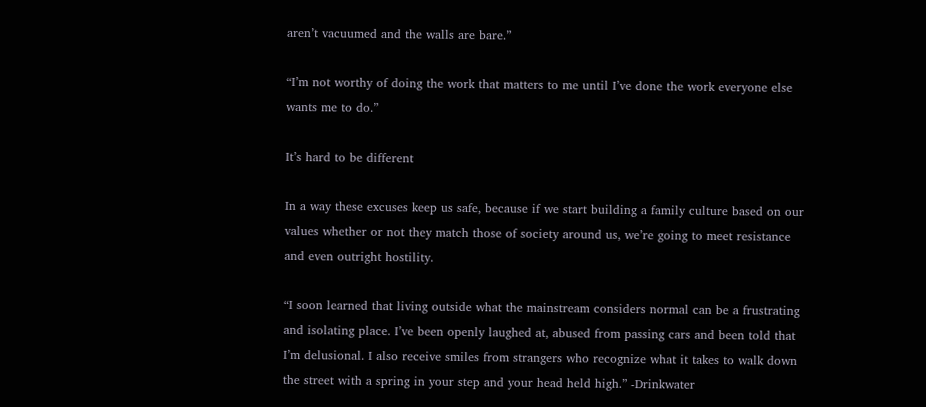aren’t vacuumed and the walls are bare.”

“I’m not worthy of doing the work that matters to me until I’ve done the work everyone else wants me to do.”

It’s hard to be different

In a way these excuses keep us safe, because if we start building a family culture based on our values whether or not they match those of society around us, we’re going to meet resistance and even outright hostility.

“I soon learned that living outside what the mainstream considers normal can be a frustrating and isolating place. I’ve been openly laughed at, abused from passing cars and been told that I’m delusional. I also receive smiles from strangers who recognize what it takes to walk down the street with a spring in your step and your head held high.” -Drinkwater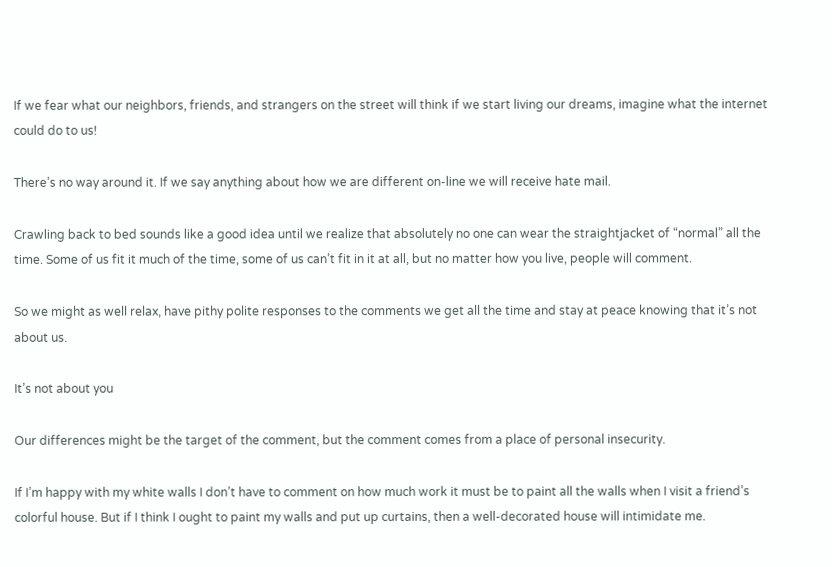If we fear what our neighbors, friends, and strangers on the street will think if we start living our dreams, imagine what the internet could do to us!

There’s no way around it. If we say anything about how we are different on-line we will receive hate mail.

Crawling back to bed sounds like a good idea until we realize that absolutely no one can wear the straightjacket of “normal” all the time. Some of us fit it much of the time, some of us can’t fit in it at all, but no matter how you live, people will comment.

So we might as well relax, have pithy polite responses to the comments we get all the time and stay at peace knowing that it’s not about us.

It’s not about you

Our differences might be the target of the comment, but the comment comes from a place of personal insecurity.

If I’m happy with my white walls I don’t have to comment on how much work it must be to paint all the walls when I visit a friend’s colorful house. But if I think I ought to paint my walls and put up curtains, then a well-decorated house will intimidate me.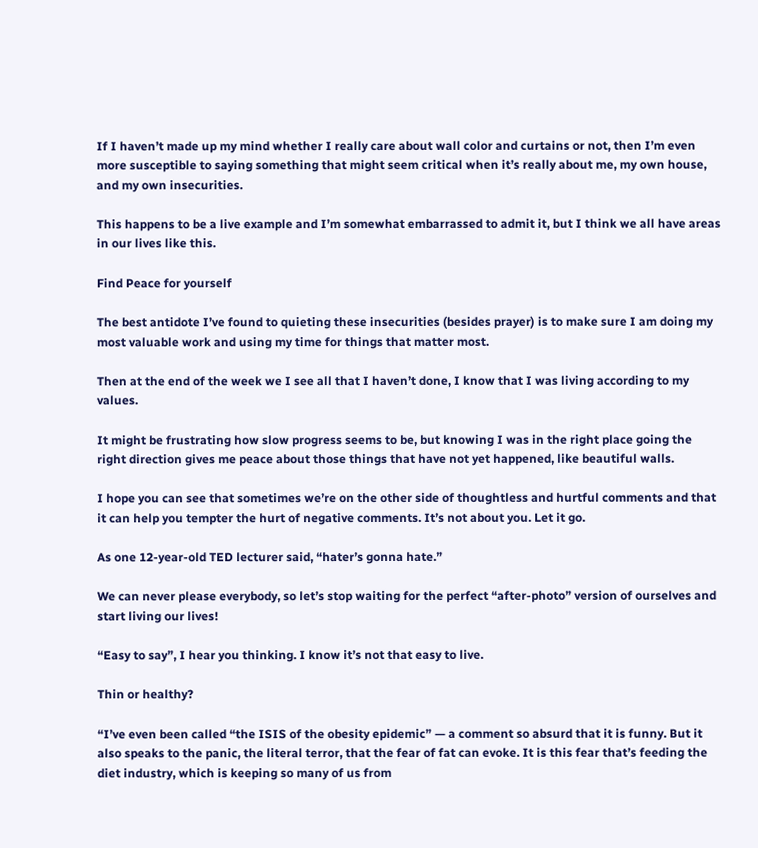If I haven’t made up my mind whether I really care about wall color and curtains or not, then I’m even more susceptible to saying something that might seem critical when it’s really about me, my own house, and my own insecurities.

This happens to be a live example and I’m somewhat embarrassed to admit it, but I think we all have areas in our lives like this.

Find Peace for yourself

The best antidote I’ve found to quieting these insecurities (besides prayer) is to make sure I am doing my most valuable work and using my time for things that matter most.

Then at the end of the week we I see all that I haven’t done, I know that I was living according to my values.

It might be frustrating how slow progress seems to be, but knowing I was in the right place going the right direction gives me peace about those things that have not yet happened, like beautiful walls.

I hope you can see that sometimes we’re on the other side of thoughtless and hurtful comments and that it can help you tempter the hurt of negative comments. It’s not about you. Let it go.

As one 12-year-old TED lecturer said, “hater’s gonna hate.”

We can never please everybody, so let’s stop waiting for the perfect “after-photo” version of ourselves and start living our lives!

“Easy to say”, I hear you thinking. I know it’s not that easy to live.

Thin or healthy?

“I’ve even been called “the ISIS of the obesity epidemic” — a comment so absurd that it is funny. But it also speaks to the panic, the literal terror, that the fear of fat can evoke. It is this fear that’s feeding the diet industry, which is keeping so many of us from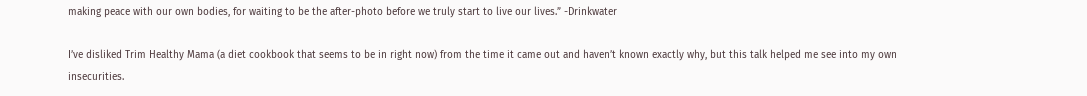making peace with our own bodies, for waiting to be the after-photo before we truly start to live our lives.” -Drinkwater

I’ve disliked Trim Healthy Mama (a diet cookbook that seems to be in right now) from the time it came out and haven’t known exactly why, but this talk helped me see into my own insecurities.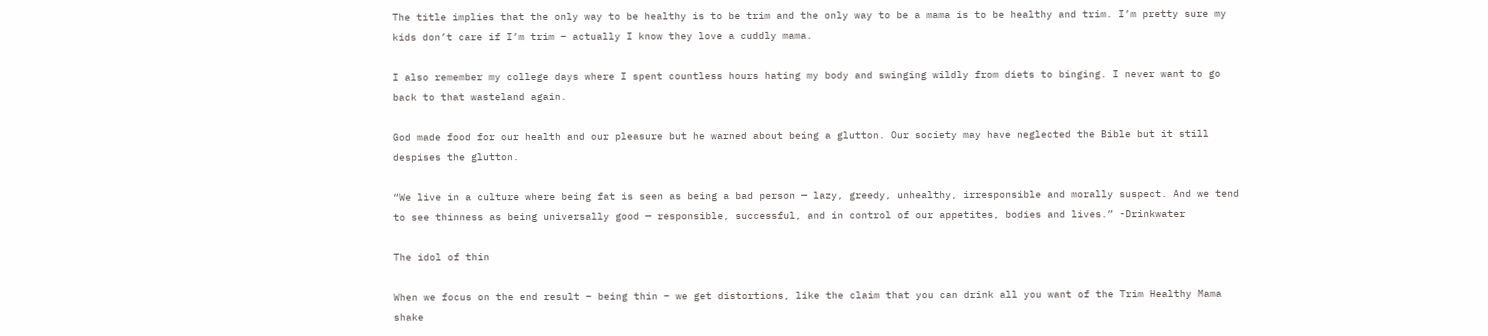The title implies that the only way to be healthy is to be trim and the only way to be a mama is to be healthy and trim. I’m pretty sure my kids don’t care if I’m trim – actually I know they love a cuddly mama.

I also remember my college days where I spent countless hours hating my body and swinging wildly from diets to binging. I never want to go back to that wasteland again.

God made food for our health and our pleasure but he warned about being a glutton. Our society may have neglected the Bible but it still despises the glutton.

“We live in a culture where being fat is seen as being a bad person — lazy, greedy, unhealthy, irresponsible and morally suspect. And we tend to see thinness as being universally good — responsible, successful, and in control of our appetites, bodies and lives.” -Drinkwater

The idol of thin

When we focus on the end result – being thin – we get distortions, like the claim that you can drink all you want of the Trim Healthy Mama shake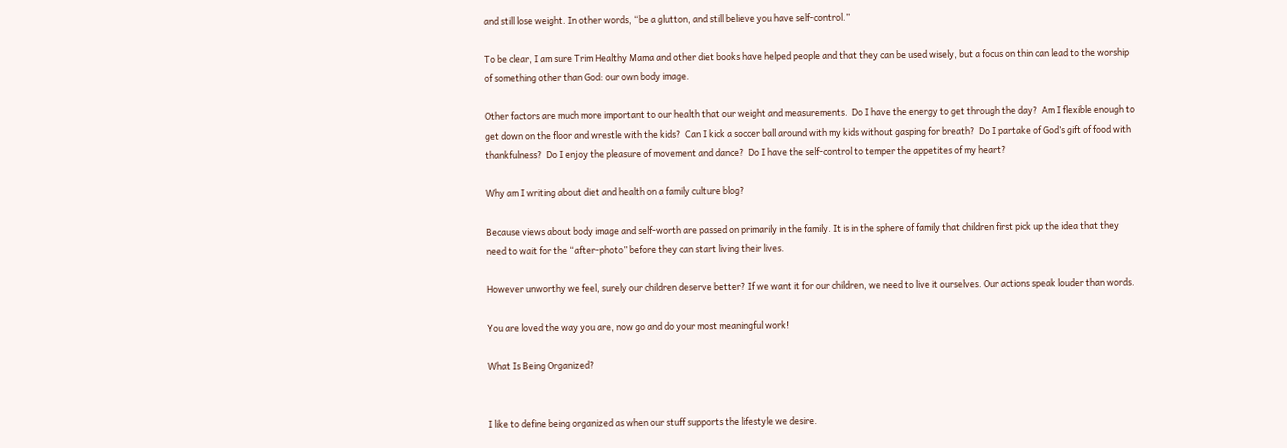and still lose weight. In other words, “be a glutton, and still believe you have self-control.”

To be clear, I am sure Trim Healthy Mama and other diet books have helped people and that they can be used wisely, but a focus on thin can lead to the worship of something other than God: our own body image.

Other factors are much more important to our health that our weight and measurements.  Do I have the energy to get through the day?  Am I flexible enough to get down on the floor and wrestle with the kids?  Can I kick a soccer ball around with my kids without gasping for breath?  Do I partake of God’s gift of food with thankfulness?  Do I enjoy the pleasure of movement and dance?  Do I have the self-control to temper the appetites of my heart?

Why am I writing about diet and health on a family culture blog?

Because views about body image and self-worth are passed on primarily in the family. It is in the sphere of family that children first pick up the idea that they need to wait for the “after-photo” before they can start living their lives.

However unworthy we feel, surely our children deserve better? If we want it for our children, we need to live it ourselves. Our actions speak louder than words.

You are loved the way you are, now go and do your most meaningful work!

What Is Being Organized?


I like to define being organized as when our stuff supports the lifestyle we desire.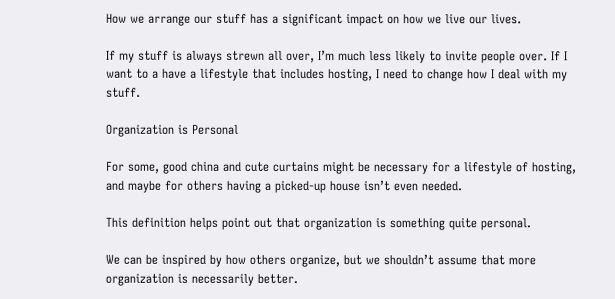How we arrange our stuff has a significant impact on how we live our lives.

If my stuff is always strewn all over, I’m much less likely to invite people over. If I want to a have a lifestyle that includes hosting, I need to change how I deal with my stuff.

Organization is Personal

For some, good china and cute curtains might be necessary for a lifestyle of hosting, and maybe for others having a picked-up house isn’t even needed.

This definition helps point out that organization is something quite personal.

We can be inspired by how others organize, but we shouldn’t assume that more organization is necessarily better.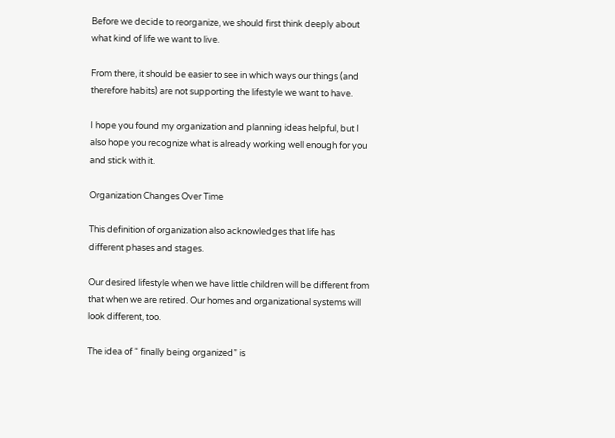Before we decide to reorganize, we should first think deeply about what kind of life we want to live.

From there, it should be easier to see in which ways our things (and therefore habits) are not supporting the lifestyle we want to have.

I hope you found my organization and planning ideas helpful, but I also hope you recognize what is already working well enough for you and stick with it.

Organization Changes Over Time

This definition of organization also acknowledges that life has different phases and stages.

Our desired lifestyle when we have little children will be different from that when we are retired. Our homes and organizational systems will look different, too.

The idea of “ finally being organized” is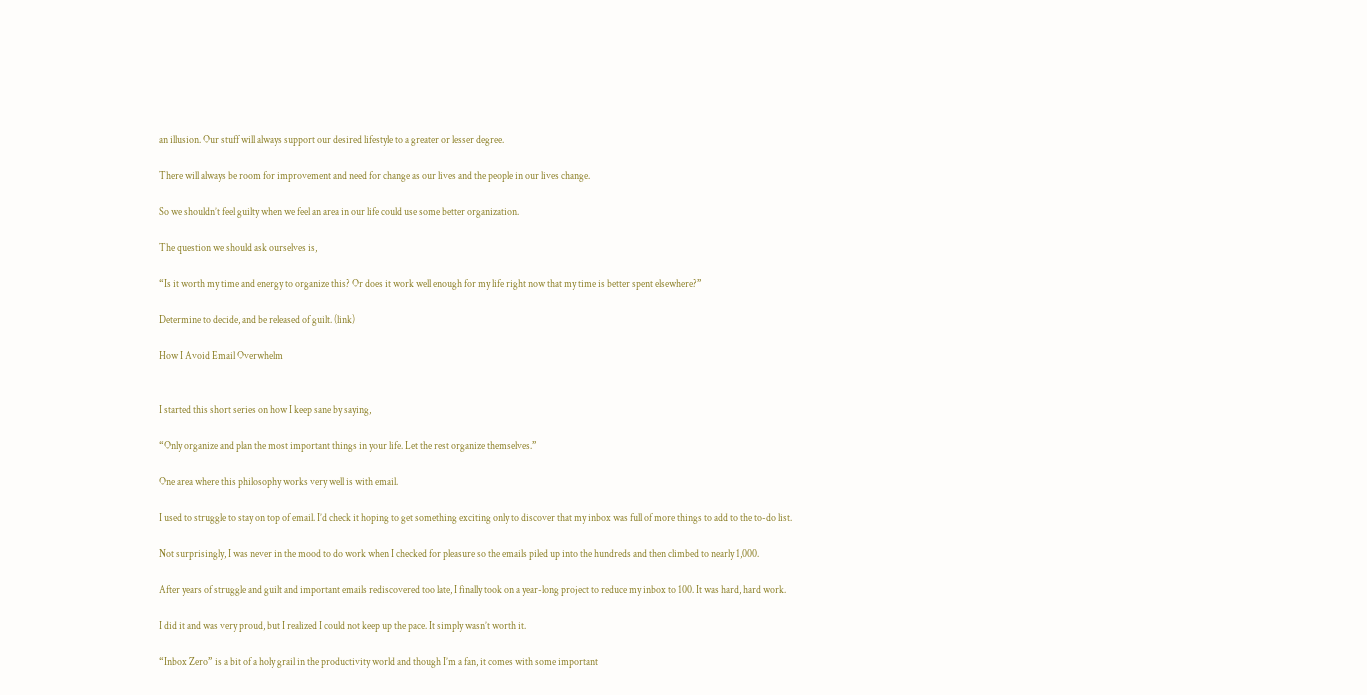an illusion. Our stuff will always support our desired lifestyle to a greater or lesser degree.

There will always be room for improvement and need for change as our lives and the people in our lives change.

So we shouldn’t feel guilty when we feel an area in our life could use some better organization.

The question we should ask ourselves is,

“Is it worth my time and energy to organize this? Or does it work well enough for my life right now that my time is better spent elsewhere?”

Determine to decide, and be released of guilt. (link)

How I Avoid Email Overwhelm


I started this short series on how I keep sane by saying,

“Only organize and plan the most important things in your life. Let the rest organize themselves.”

One area where this philosophy works very well is with email.

I used to struggle to stay on top of email. I’d check it hoping to get something exciting only to discover that my inbox was full of more things to add to the to-do list.

Not surprisingly, I was never in the mood to do work when I checked for pleasure so the emails piled up into the hundreds and then climbed to nearly 1,000.

After years of struggle and guilt and important emails rediscovered too late, I finally took on a year-long project to reduce my inbox to 100. It was hard, hard work.

I did it and was very proud, but I realized I could not keep up the pace. It simply wasn’t worth it.

“Inbox Zero” is a bit of a holy grail in the productivity world and though I’m a fan, it comes with some important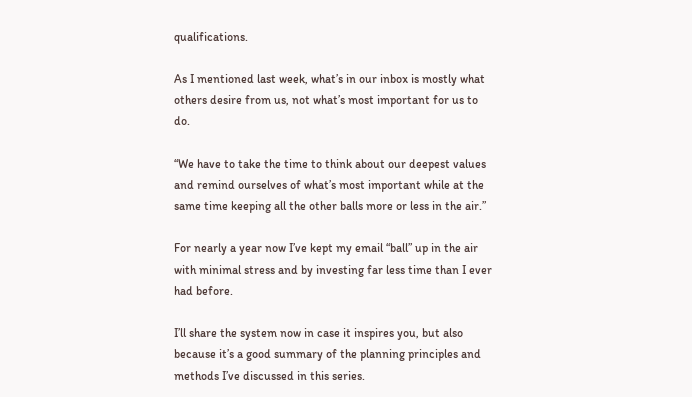qualifications.

As I mentioned last week, what’s in our inbox is mostly what others desire from us, not what’s most important for us to do.

“We have to take the time to think about our deepest values and remind ourselves of what’s most important while at the same time keeping all the other balls more or less in the air.”

For nearly a year now I’ve kept my email “ball” up in the air with minimal stress and by investing far less time than I ever had before.

I’ll share the system now in case it inspires you, but also because it’s a good summary of the planning principles and methods I’ve discussed in this series.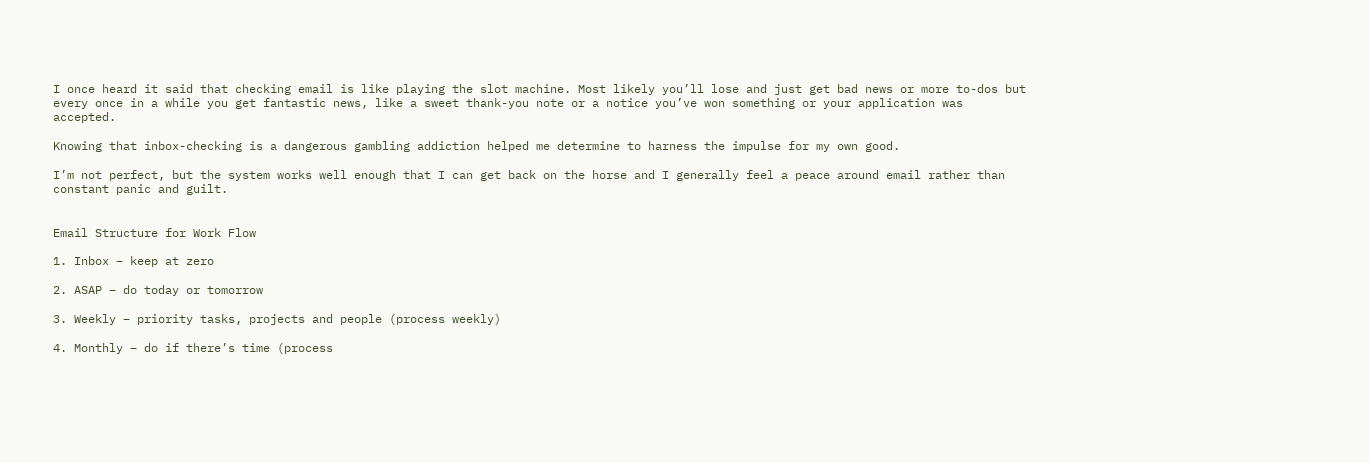I once heard it said that checking email is like playing the slot machine. Most likely you’ll lose and just get bad news or more to-dos but every once in a while you get fantastic news, like a sweet thank-you note or a notice you’ve won something or your application was accepted.

Knowing that inbox-checking is a dangerous gambling addiction helped me determine to harness the impulse for my own good.

I’m not perfect, but the system works well enough that I can get back on the horse and I generally feel a peace around email rather than constant panic and guilt.


Email Structure for Work Flow

1. Inbox – keep at zero

2. ASAP – do today or tomorrow

3. Weekly – priority tasks, projects and people (process weekly)

4. Monthly – do if there’s time (process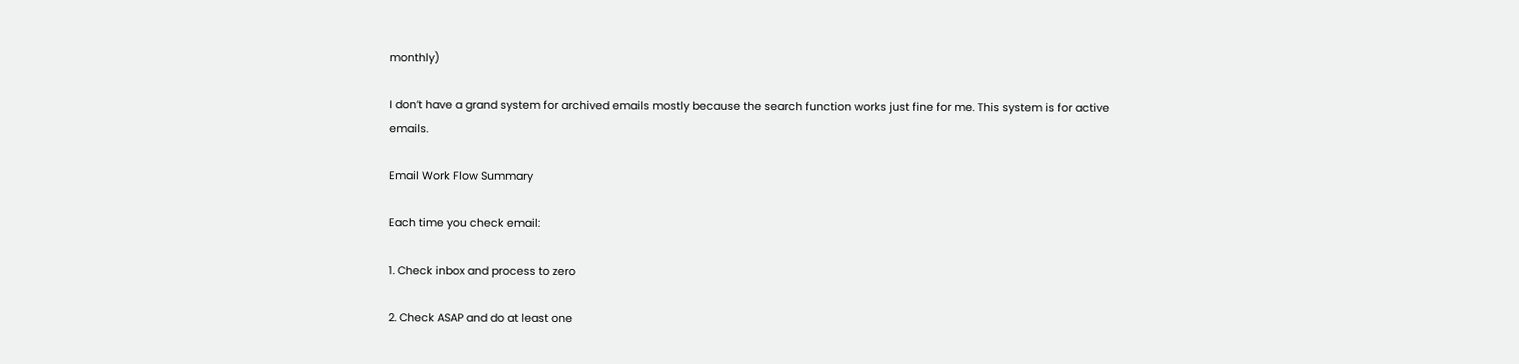monthly)

I don’t have a grand system for archived emails mostly because the search function works just fine for me. This system is for active emails.

Email Work Flow Summary

Each time you check email:

1. Check inbox and process to zero

2. Check ASAP and do at least one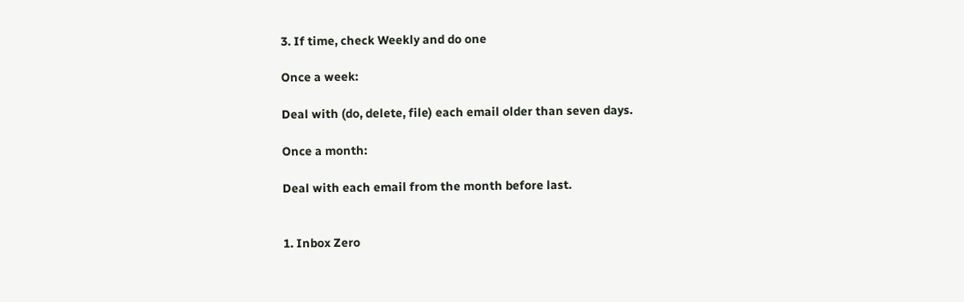3. If time, check Weekly and do one

Once a week:

Deal with (do, delete, file) each email older than seven days.

Once a month:

Deal with each email from the month before last.


1. Inbox Zero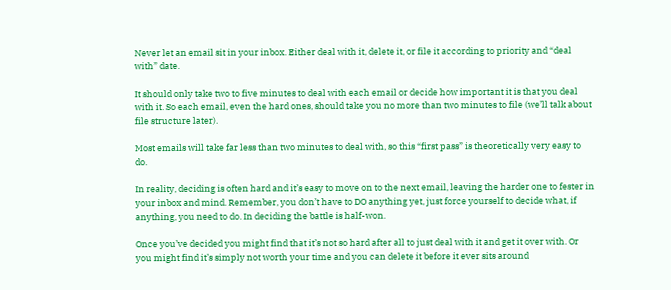Never let an email sit in your inbox. Either deal with it, delete it, or file it according to priority and “deal with” date.

It should only take two to five minutes to deal with each email or decide how important it is that you deal with it. So each email, even the hard ones, should take you no more than two minutes to file (we’ll talk about file structure later).

Most emails will take far less than two minutes to deal with, so this “first pass” is theoretically very easy to do.

In reality, deciding is often hard and it’s easy to move on to the next email, leaving the harder one to fester in your inbox and mind. Remember, you don’t have to DO anything yet, just force yourself to decide what, if anything, you need to do. In deciding the battle is half-won.

Once you’ve decided you might find that it’s not so hard after all to just deal with it and get it over with. Or you might find it’s simply not worth your time and you can delete it before it ever sits around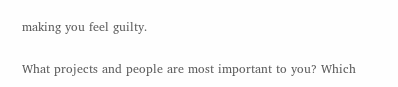making you feel guilty.


What projects and people are most important to you? Which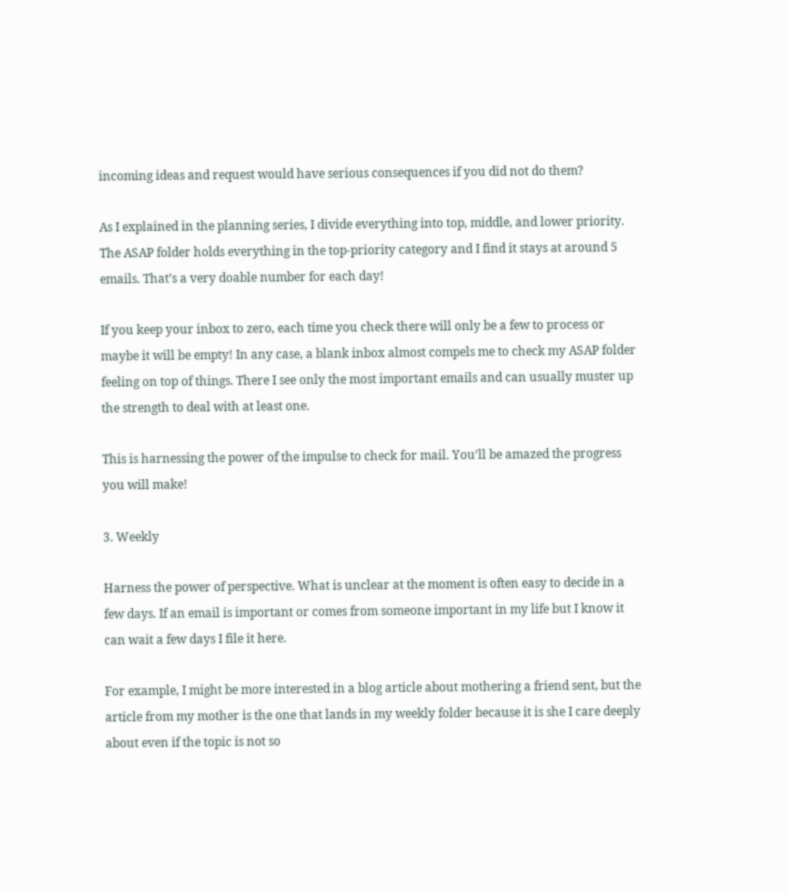incoming ideas and request would have serious consequences if you did not do them?

As I explained in the planning series, I divide everything into top, middle, and lower priority. The ASAP folder holds everything in the top-priority category and I find it stays at around 5 emails. That’s a very doable number for each day!

If you keep your inbox to zero, each time you check there will only be a few to process or maybe it will be empty! In any case, a blank inbox almost compels me to check my ASAP folder feeling on top of things. There I see only the most important emails and can usually muster up the strength to deal with at least one.

This is harnessing the power of the impulse to check for mail. You’ll be amazed the progress you will make!

3. Weekly

Harness the power of perspective. What is unclear at the moment is often easy to decide in a few days. If an email is important or comes from someone important in my life but I know it can wait a few days I file it here.

For example, I might be more interested in a blog article about mothering a friend sent, but the article from my mother is the one that lands in my weekly folder because it is she I care deeply about even if the topic is not so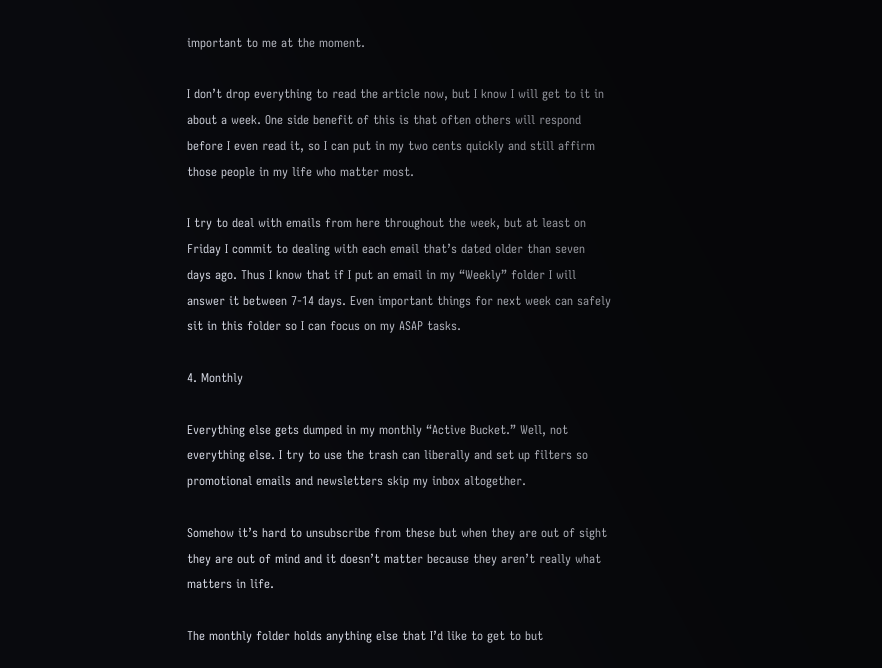important to me at the moment.

I don’t drop everything to read the article now, but I know I will get to it in about a week. One side benefit of this is that often others will respond before I even read it, so I can put in my two cents quickly and still affirm those people in my life who matter most.

I try to deal with emails from here throughout the week, but at least on Friday I commit to dealing with each email that’s dated older than seven days ago. Thus I know that if I put an email in my “Weekly” folder I will answer it between 7-14 days. Even important things for next week can safely sit in this folder so I can focus on my ASAP tasks.

4. Monthly

Everything else gets dumped in my monthly “Active Bucket.” Well, not everything else. I try to use the trash can liberally and set up filters so promotional emails and newsletters skip my inbox altogether.

Somehow it’s hard to unsubscribe from these but when they are out of sight they are out of mind and it doesn’t matter because they aren’t really what matters in life.

The monthly folder holds anything else that I’d like to get to but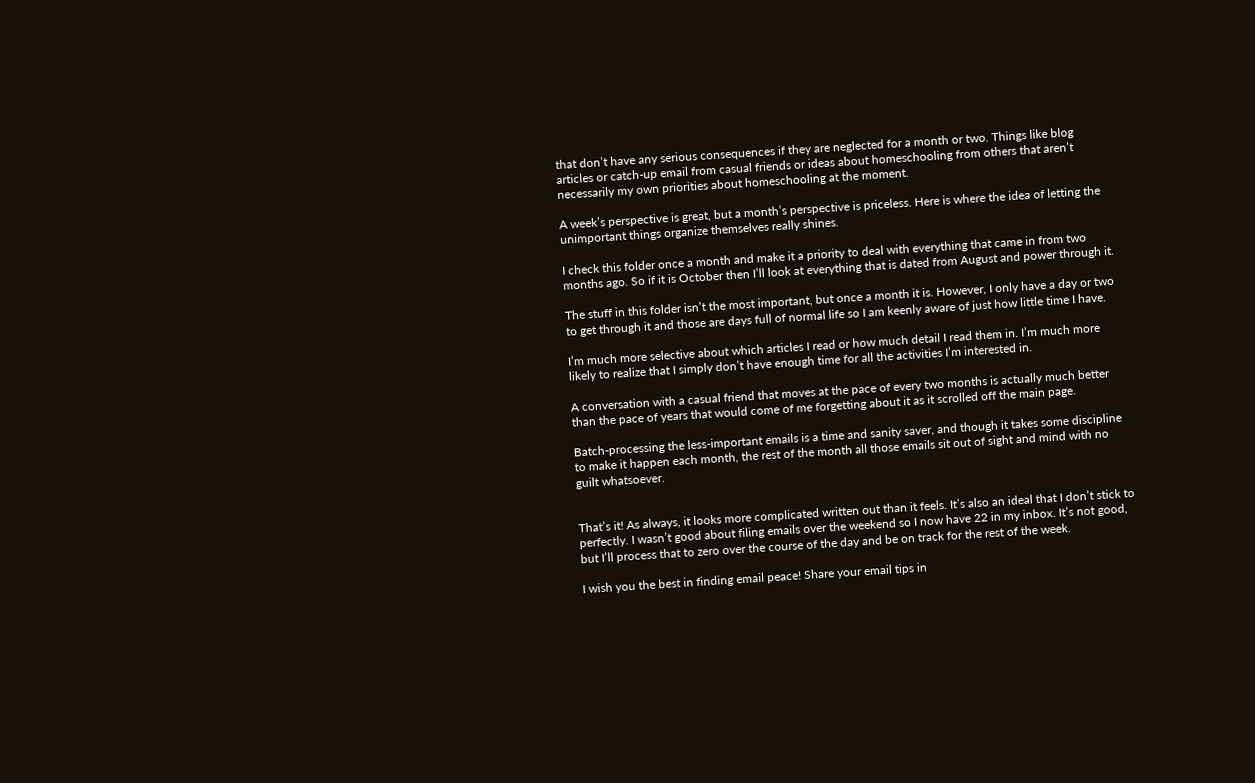that don’t have any serious consequences if they are neglected for a month or two. Things like blog articles or catch-up email from casual friends or ideas about homeschooling from others that aren’t necessarily my own priorities about homeschooling at the moment.

A week’s perspective is great, but a month’s perspective is priceless. Here is where the idea of letting the unimportant things organize themselves really shines.

I check this folder once a month and make it a priority to deal with everything that came in from two months ago. So if it is October then I’ll look at everything that is dated from August and power through it.

The stuff in this folder isn’t the most important, but once a month it is. However, I only have a day or two to get through it and those are days full of normal life so I am keenly aware of just how little time I have.

I’m much more selective about which articles I read or how much detail I read them in. I’m much more likely to realize that I simply don’t have enough time for all the activities I’m interested in.

A conversation with a casual friend that moves at the pace of every two months is actually much better than the pace of years that would come of me forgetting about it as it scrolled off the main page.

Batch-processing the less-important emails is a time and sanity saver, and though it takes some discipline to make it happen each month, the rest of the month all those emails sit out of sight and mind with no guilt whatsoever.


That’s it! As always, it looks more complicated written out than it feels. It’s also an ideal that I don’t stick to perfectly. I wasn’t good about filing emails over the weekend so I now have 22 in my inbox. It’s not good, but I’ll process that to zero over the course of the day and be on track for the rest of the week.

I wish you the best in finding email peace! Share your email tips in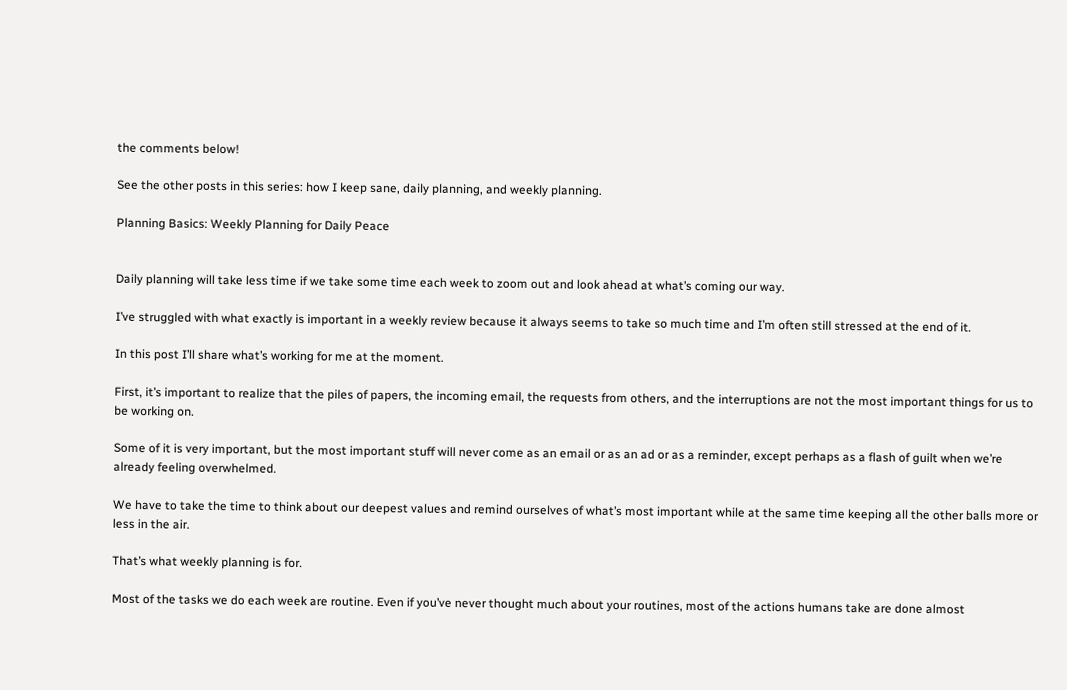the comments below!

See the other posts in this series: how I keep sane, daily planning, and weekly planning.

Planning Basics: Weekly Planning for Daily Peace


Daily planning will take less time if we take some time each week to zoom out and look ahead at what’s coming our way.

I’ve struggled with what exactly is important in a weekly review because it always seems to take so much time and I’m often still stressed at the end of it.

In this post I’ll share what’s working for me at the moment.

First, it’s important to realize that the piles of papers, the incoming email, the requests from others, and the interruptions are not the most important things for us to be working on.

Some of it is very important, but the most important stuff will never come as an email or as an ad or as a reminder, except perhaps as a flash of guilt when we’re already feeling overwhelmed.

We have to take the time to think about our deepest values and remind ourselves of what’s most important while at the same time keeping all the other balls more or less in the air.

That’s what weekly planning is for.

Most of the tasks we do each week are routine. Even if you’ve never thought much about your routines, most of the actions humans take are done almost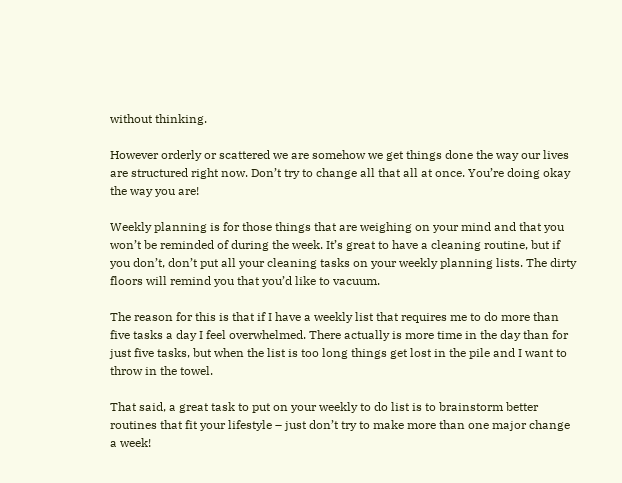without thinking.

However orderly or scattered we are somehow we get things done the way our lives are structured right now. Don’t try to change all that all at once. You’re doing okay the way you are!

Weekly planning is for those things that are weighing on your mind and that you won’t be reminded of during the week. It’s great to have a cleaning routine, but if you don’t, don’t put all your cleaning tasks on your weekly planning lists. The dirty floors will remind you that you’d like to vacuum.

The reason for this is that if I have a weekly list that requires me to do more than five tasks a day I feel overwhelmed. There actually is more time in the day than for just five tasks, but when the list is too long things get lost in the pile and I want to throw in the towel.

That said, a great task to put on your weekly to do list is to brainstorm better routines that fit your lifestyle – just don’t try to make more than one major change a week!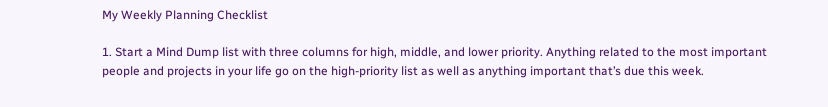My Weekly Planning Checklist

1. Start a Mind Dump list with three columns for high, middle, and lower priority. Anything related to the most important people and projects in your life go on the high-priority list as well as anything important that’s due this week.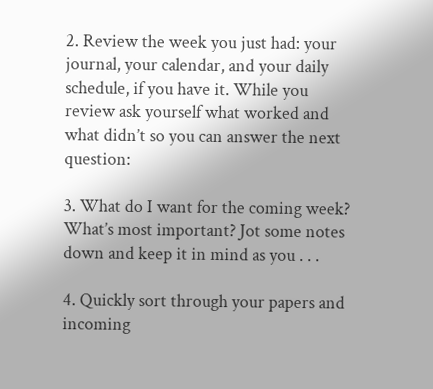2. Review the week you just had: your journal, your calendar, and your daily schedule, if you have it. While you review ask yourself what worked and what didn’t so you can answer the next question:

3. What do I want for the coming week? What’s most important? Jot some notes down and keep it in mind as you . . .

4. Quickly sort through your papers and incoming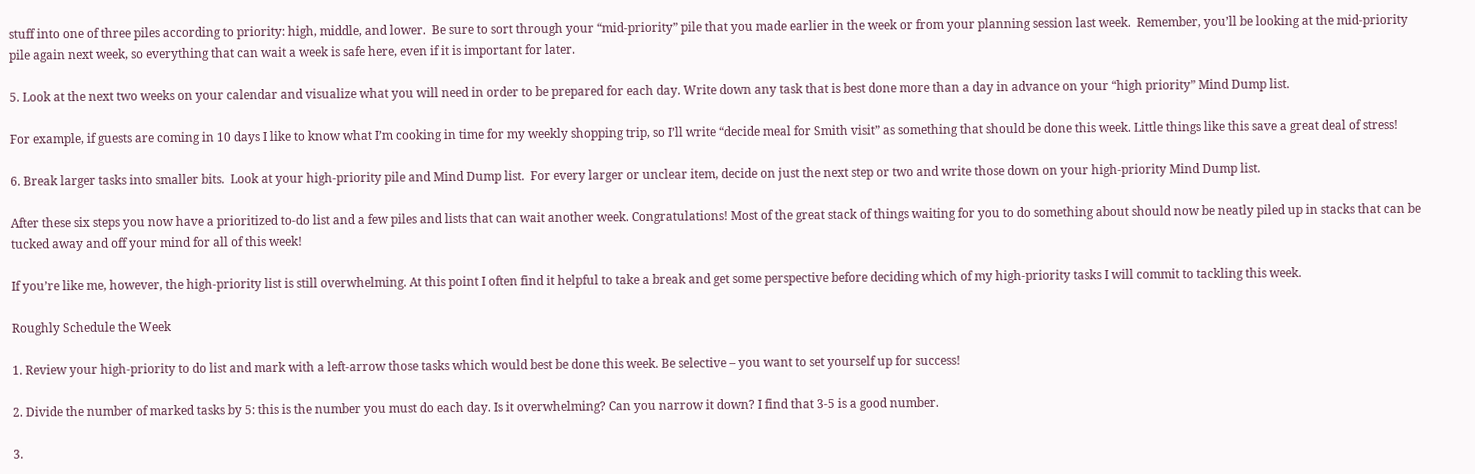stuff into one of three piles according to priority: high, middle, and lower.  Be sure to sort through your “mid-priority” pile that you made earlier in the week or from your planning session last week.  Remember, you’ll be looking at the mid-priority pile again next week, so everything that can wait a week is safe here, even if it is important for later.

5. Look at the next two weeks on your calendar and visualize what you will need in order to be prepared for each day. Write down any task that is best done more than a day in advance on your “high priority” Mind Dump list.

For example, if guests are coming in 10 days I like to know what I’m cooking in time for my weekly shopping trip, so I’ll write “decide meal for Smith visit” as something that should be done this week. Little things like this save a great deal of stress!

6. Break larger tasks into smaller bits.  Look at your high-priority pile and Mind Dump list.  For every larger or unclear item, decide on just the next step or two and write those down on your high-priority Mind Dump list.

After these six steps you now have a prioritized to-do list and a few piles and lists that can wait another week. Congratulations! Most of the great stack of things waiting for you to do something about should now be neatly piled up in stacks that can be tucked away and off your mind for all of this week!

If you’re like me, however, the high-priority list is still overwhelming. At this point I often find it helpful to take a break and get some perspective before deciding which of my high-priority tasks I will commit to tackling this week.

Roughly Schedule the Week

1. Review your high-priority to do list and mark with a left-arrow those tasks which would best be done this week. Be selective – you want to set yourself up for success!

2. Divide the number of marked tasks by 5: this is the number you must do each day. Is it overwhelming? Can you narrow it down? I find that 3-5 is a good number.

3.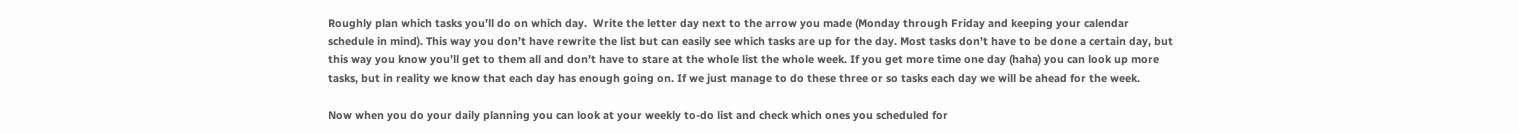Roughly plan which tasks you’ll do on which day.  Write the letter day next to the arrow you made (Monday through Friday and keeping your calendar schedule in mind). This way you don’t have rewrite the list but can easily see which tasks are up for the day. Most tasks don’t have to be done a certain day, but this way you know you’ll get to them all and don’t have to stare at the whole list the whole week. If you get more time one day (haha) you can look up more tasks, but in reality we know that each day has enough going on. If we just manage to do these three or so tasks each day we will be ahead for the week.

Now when you do your daily planning you can look at your weekly to-do list and check which ones you scheduled for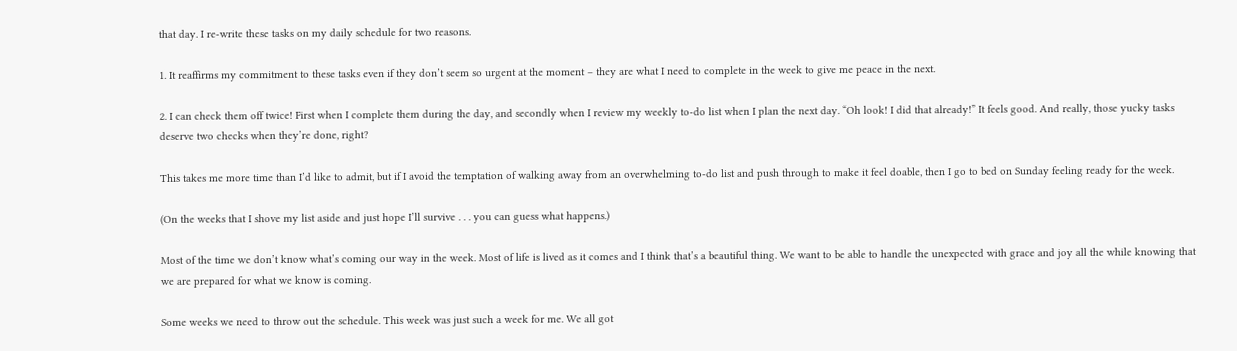that day. I re-write these tasks on my daily schedule for two reasons.

1. It reaffirms my commitment to these tasks even if they don’t seem so urgent at the moment – they are what I need to complete in the week to give me peace in the next.

2. I can check them off twice! First when I complete them during the day, and secondly when I review my weekly to-do list when I plan the next day. “Oh look! I did that already!” It feels good. And really, those yucky tasks deserve two checks when they’re done, right?

This takes me more time than I’d like to admit, but if I avoid the temptation of walking away from an overwhelming to-do list and push through to make it feel doable, then I go to bed on Sunday feeling ready for the week.

(On the weeks that I shove my list aside and just hope I’ll survive . . . you can guess what happens.)

Most of the time we don’t know what’s coming our way in the week. Most of life is lived as it comes and I think that’s a beautiful thing. We want to be able to handle the unexpected with grace and joy all the while knowing that we are prepared for what we know is coming.

Some weeks we need to throw out the schedule. This week was just such a week for me. We all got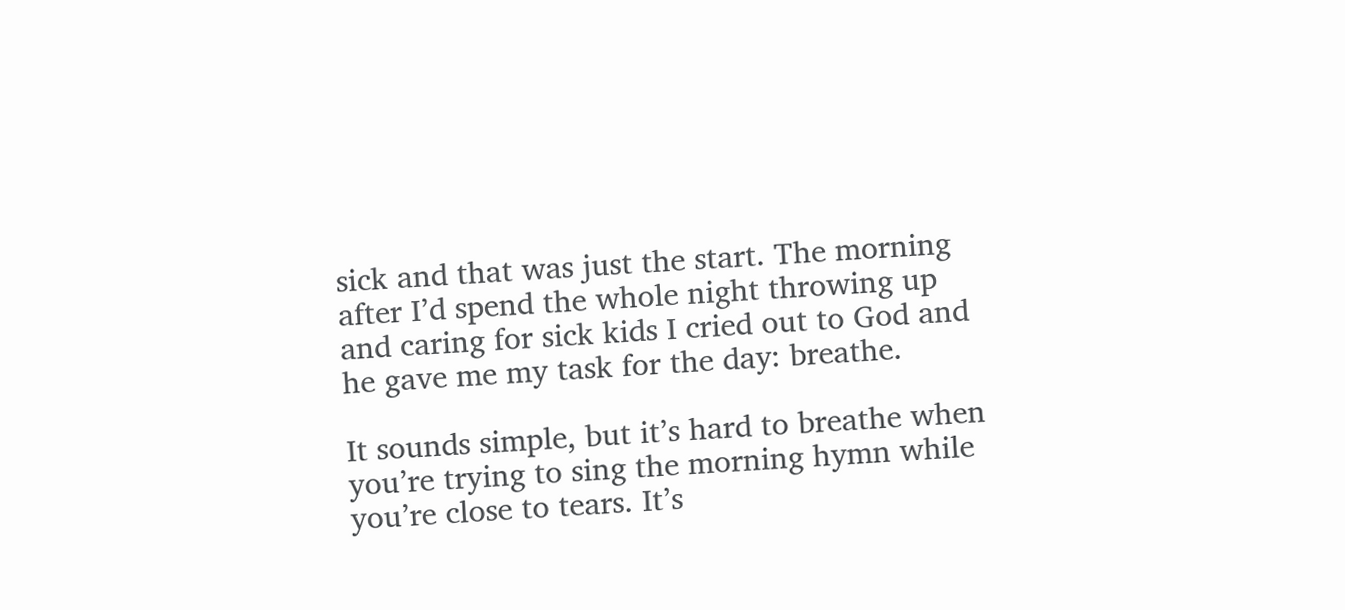sick and that was just the start. The morning after I’d spend the whole night throwing up and caring for sick kids I cried out to God and he gave me my task for the day: breathe.

It sounds simple, but it’s hard to breathe when you’re trying to sing the morning hymn while you’re close to tears. It’s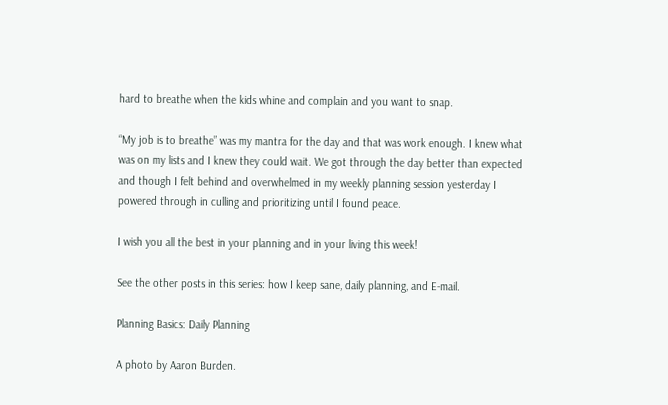hard to breathe when the kids whine and complain and you want to snap.

“My job is to breathe” was my mantra for the day and that was work enough. I knew what was on my lists and I knew they could wait. We got through the day better than expected and though I felt behind and overwhelmed in my weekly planning session yesterday I powered through in culling and prioritizing until I found peace.

I wish you all the best in your planning and in your living this week!

See the other posts in this series: how I keep sane, daily planning, and E-mail.

Planning Basics: Daily Planning

A photo by Aaron Burden.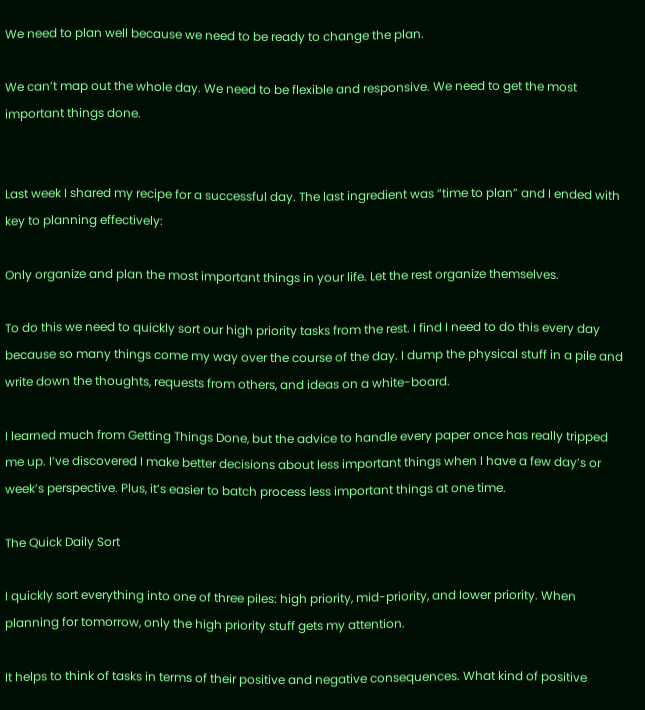We need to plan well because we need to be ready to change the plan.

We can’t map out the whole day. We need to be flexible and responsive. We need to get the most important things done.


Last week I shared my recipe for a successful day. The last ingredient was “time to plan” and I ended with key to planning effectively:

Only organize and plan the most important things in your life. Let the rest organize themselves.

To do this we need to quickly sort our high priority tasks from the rest. I find I need to do this every day because so many things come my way over the course of the day. I dump the physical stuff in a pile and write down the thoughts, requests from others, and ideas on a white-board.

I learned much from Getting Things Done, but the advice to handle every paper once has really tripped me up. I’ve discovered I make better decisions about less important things when I have a few day’s or week’s perspective. Plus, it’s easier to batch process less important things at one time.

The Quick Daily Sort

I quickly sort everything into one of three piles: high priority, mid-priority, and lower priority. When planning for tomorrow, only the high priority stuff gets my attention.

It helps to think of tasks in terms of their positive and negative consequences. What kind of positive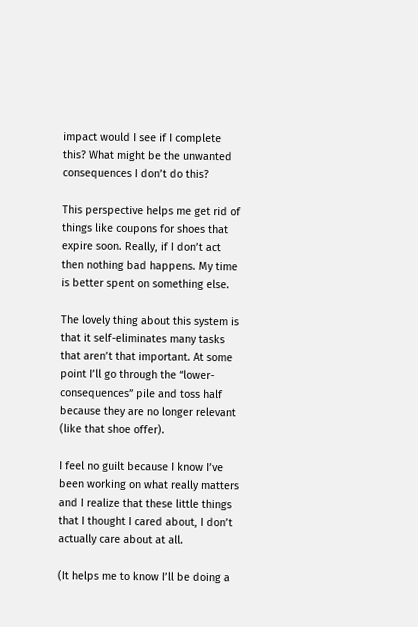impact would I see if I complete this? What might be the unwanted consequences I don’t do this?

This perspective helps me get rid of things like coupons for shoes that expire soon. Really, if I don’t act then nothing bad happens. My time is better spent on something else.

The lovely thing about this system is that it self-eliminates many tasks that aren’t that important. At some point I’ll go through the “lower-consequences” pile and toss half because they are no longer relevant (like that shoe offer).

I feel no guilt because I know I’ve been working on what really matters and I realize that these little things that I thought I cared about, I don’t actually care about at all.

(It helps me to know I’ll be doing a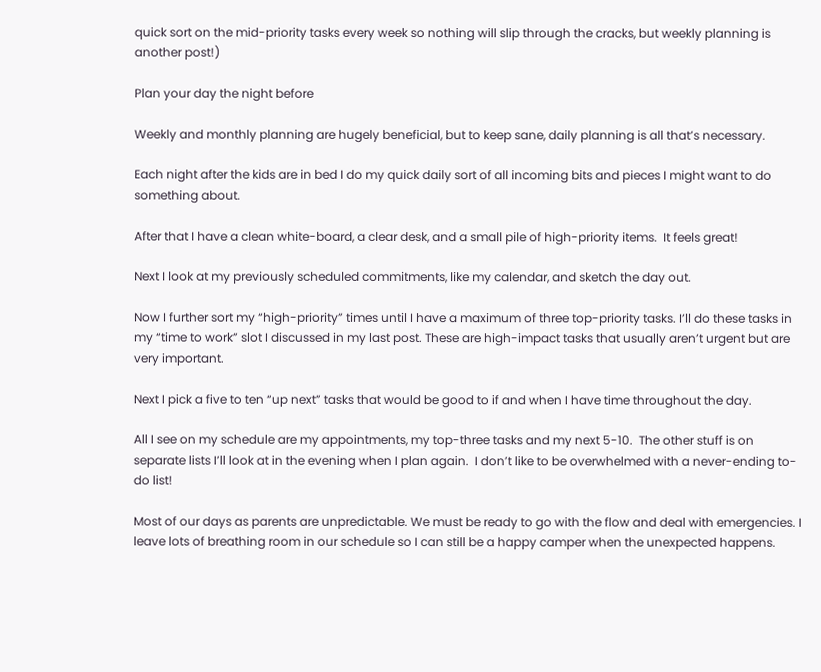quick sort on the mid-priority tasks every week so nothing will slip through the cracks, but weekly planning is another post!)

Plan your day the night before

Weekly and monthly planning are hugely beneficial, but to keep sane, daily planning is all that’s necessary.

Each night after the kids are in bed I do my quick daily sort of all incoming bits and pieces I might want to do something about.

After that I have a clean white-board, a clear desk, and a small pile of high-priority items.  It feels great!

Next I look at my previously scheduled commitments, like my calendar, and sketch the day out.

Now I further sort my “high-priority” times until I have a maximum of three top-priority tasks. I’ll do these tasks in my “time to work” slot I discussed in my last post. These are high-impact tasks that usually aren’t urgent but are very important.

Next I pick a five to ten “up next” tasks that would be good to if and when I have time throughout the day.

All I see on my schedule are my appointments, my top-three tasks and my next 5-10.  The other stuff is on separate lists I’ll look at in the evening when I plan again.  I don’t like to be overwhelmed with a never-ending to-do list!

Most of our days as parents are unpredictable. We must be ready to go with the flow and deal with emergencies. I leave lots of breathing room in our schedule so I can still be a happy camper when the unexpected happens.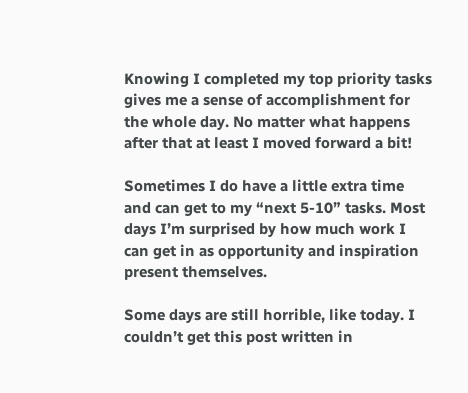Knowing I completed my top priority tasks gives me a sense of accomplishment for the whole day. No matter what happens after that at least I moved forward a bit!

Sometimes I do have a little extra time and can get to my “next 5-10” tasks. Most days I’m surprised by how much work I can get in as opportunity and inspiration present themselves.

Some days are still horrible, like today. I couldn’t get this post written in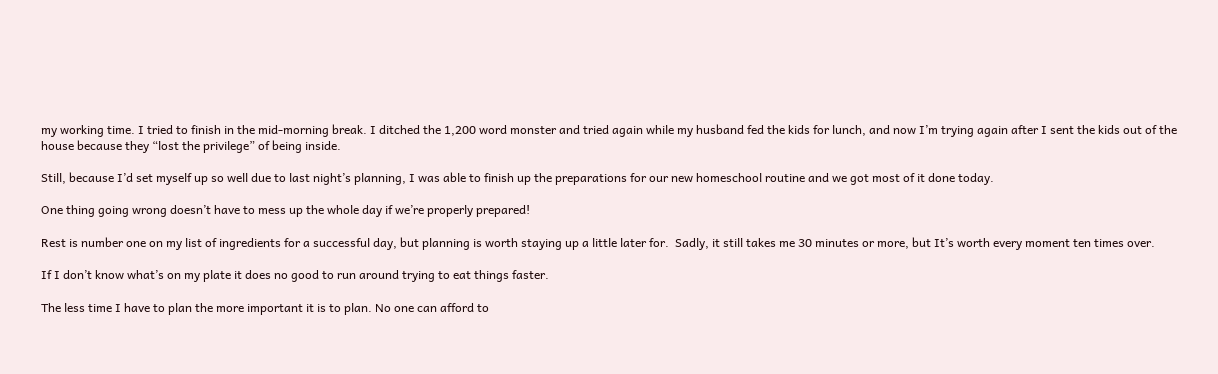my working time. I tried to finish in the mid-morning break. I ditched the 1,200 word monster and tried again while my husband fed the kids for lunch, and now I’m trying again after I sent the kids out of the house because they “lost the privilege” of being inside.

Still, because I’d set myself up so well due to last night’s planning, I was able to finish up the preparations for our new homeschool routine and we got most of it done today.

One thing going wrong doesn’t have to mess up the whole day if we’re properly prepared!

Rest is number one on my list of ingredients for a successful day, but planning is worth staying up a little later for.  Sadly, it still takes me 30 minutes or more, but It’s worth every moment ten times over.

If I don’t know what’s on my plate it does no good to run around trying to eat things faster.

The less time I have to plan the more important it is to plan. No one can afford to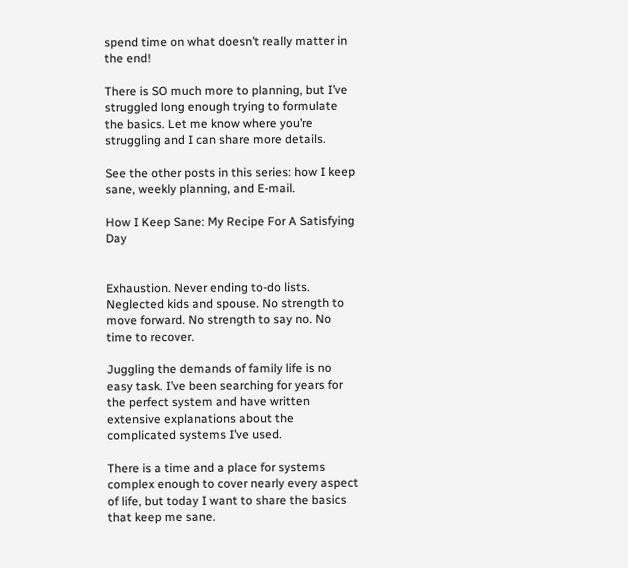spend time on what doesn’t really matter in the end!

There is SO much more to planning, but I’ve struggled long enough trying to formulate the basics. Let me know where you’re struggling and I can share more details.

See the other posts in this series: how I keep sane, weekly planning, and E-mail.

How I Keep Sane: My Recipe For A Satisfying Day


Exhaustion. Never ending to-do lists. Neglected kids and spouse. No strength to move forward. No strength to say no. No time to recover.

Juggling the demands of family life is no easy task. I’ve been searching for years for the perfect system and have written extensive explanations about the complicated systems I’ve used.

There is a time and a place for systems complex enough to cover nearly every aspect of life, but today I want to share the basics that keep me sane.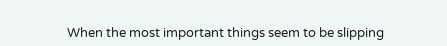When the most important things seem to be slipping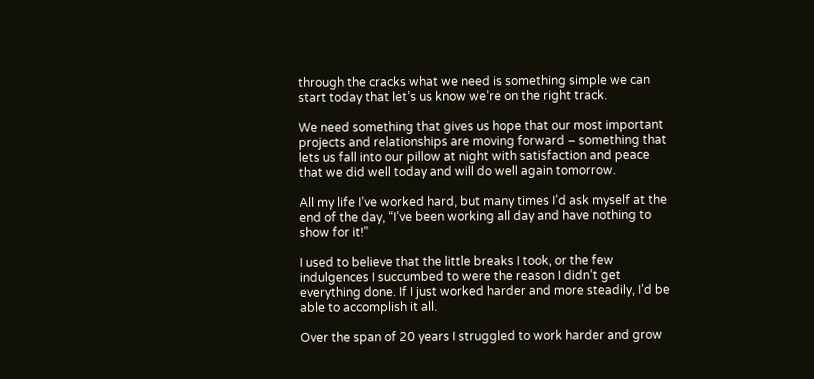through the cracks what we need is something simple we can start today that let’s us know we’re on the right track.

We need something that gives us hope that our most important projects and relationships are moving forward – something that lets us fall into our pillow at night with satisfaction and peace that we did well today and will do well again tomorrow.

All my life I’ve worked hard, but many times I’d ask myself at the end of the day, “I’ve been working all day and have nothing to show for it!”

I used to believe that the little breaks I took, or the few indulgences I succumbed to were the reason I didn’t get everything done. If I just worked harder and more steadily, I’d be able to accomplish it all.

Over the span of 20 years I struggled to work harder and grow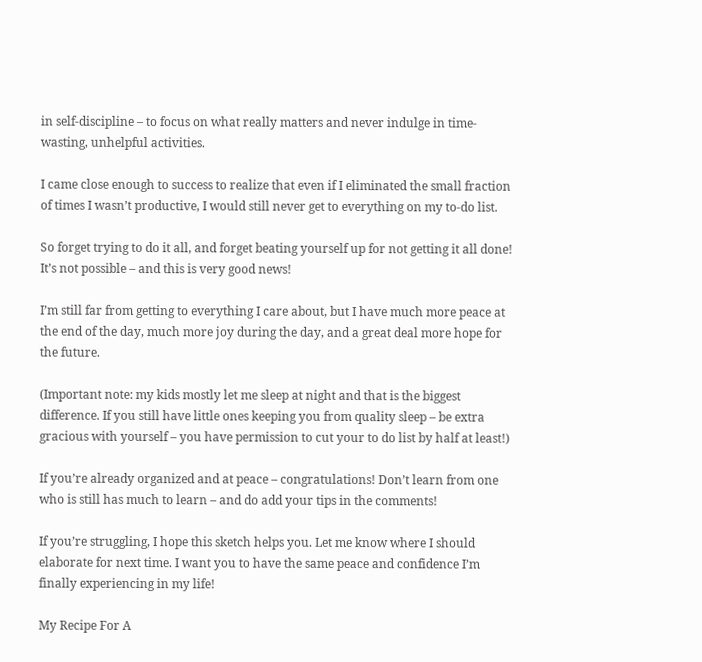in self-discipline – to focus on what really matters and never indulge in time-wasting, unhelpful activities.

I came close enough to success to realize that even if I eliminated the small fraction of times I wasn’t productive, I would still never get to everything on my to-do list.

So forget trying to do it all, and forget beating yourself up for not getting it all done! It’s not possible – and this is very good news!

I’m still far from getting to everything I care about, but I have much more peace at the end of the day, much more joy during the day, and a great deal more hope for the future.

(Important note: my kids mostly let me sleep at night and that is the biggest difference. If you still have little ones keeping you from quality sleep – be extra gracious with yourself – you have permission to cut your to do list by half at least!)

If you’re already organized and at peace – congratulations! Don’t learn from one who is still has much to learn – and do add your tips in the comments!

If you’re struggling, I hope this sketch helps you. Let me know where I should elaborate for next time. I want you to have the same peace and confidence I’m finally experiencing in my life!

My Recipe For A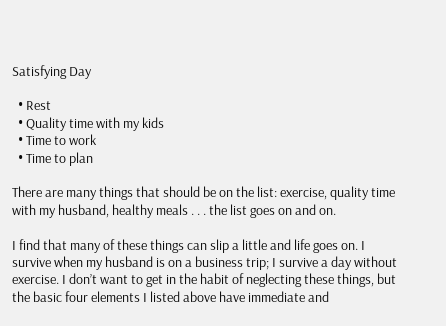Satisfying Day

  • Rest
  • Quality time with my kids
  • Time to work
  • Time to plan

There are many things that should be on the list: exercise, quality time with my husband, healthy meals . . . the list goes on and on.

I find that many of these things can slip a little and life goes on. I survive when my husband is on a business trip; I survive a day without exercise. I don’t want to get in the habit of neglecting these things, but the basic four elements I listed above have immediate and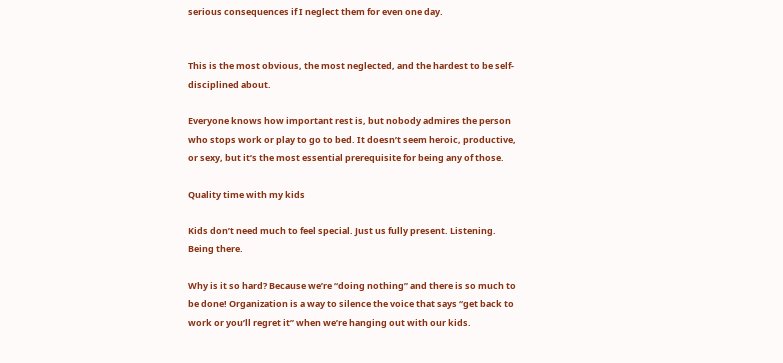serious consequences if I neglect them for even one day.


This is the most obvious, the most neglected, and the hardest to be self-disciplined about.

Everyone knows how important rest is, but nobody admires the person who stops work or play to go to bed. It doesn’t seem heroic, productive, or sexy, but it’s the most essential prerequisite for being any of those.

Quality time with my kids

Kids don’t need much to feel special. Just us fully present. Listening. Being there.

Why is it so hard? Because we’re “doing nothing” and there is so much to be done! Organization is a way to silence the voice that says “get back to work or you’ll regret it” when we’re hanging out with our kids.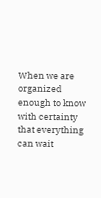When we are organized enough to know with certainty that everything can wait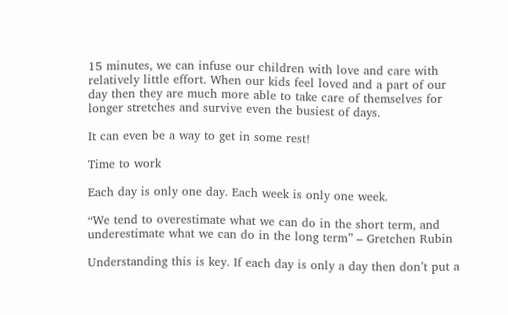15 minutes, we can infuse our children with love and care with relatively little effort. When our kids feel loved and a part of our day then they are much more able to take care of themselves for longer stretches and survive even the busiest of days.

It can even be a way to get in some rest!

Time to work

Each day is only one day. Each week is only one week.

“We tend to overestimate what we can do in the short term, and underestimate what we can do in the long term” – Gretchen Rubin

Understanding this is key. If each day is only a day then don’t put a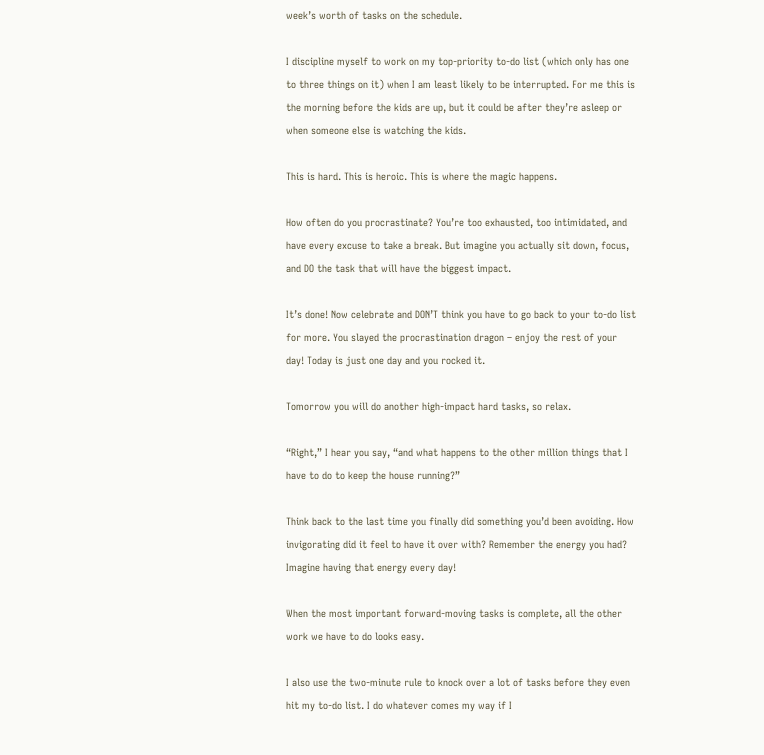week’s worth of tasks on the schedule.

I discipline myself to work on my top-priority to-do list (which only has one to three things on it) when I am least likely to be interrupted. For me this is the morning before the kids are up, but it could be after they’re asleep or when someone else is watching the kids.

This is hard. This is heroic. This is where the magic happens.

How often do you procrastinate? You’re too exhausted, too intimidated, and have every excuse to take a break. But imagine you actually sit down, focus, and DO the task that will have the biggest impact.

It’s done! Now celebrate and DON’T think you have to go back to your to-do list for more. You slayed the procrastination dragon – enjoy the rest of your day! Today is just one day and you rocked it.

Tomorrow you will do another high-impact hard tasks, so relax.

“Right,” I hear you say, “and what happens to the other million things that I have to do to keep the house running?”

Think back to the last time you finally did something you’d been avoiding. How invigorating did it feel to have it over with? Remember the energy you had? Imagine having that energy every day!

When the most important forward-moving tasks is complete, all the other work we have to do looks easy.

I also use the two-minute rule to knock over a lot of tasks before they even hit my to-do list. I do whatever comes my way if I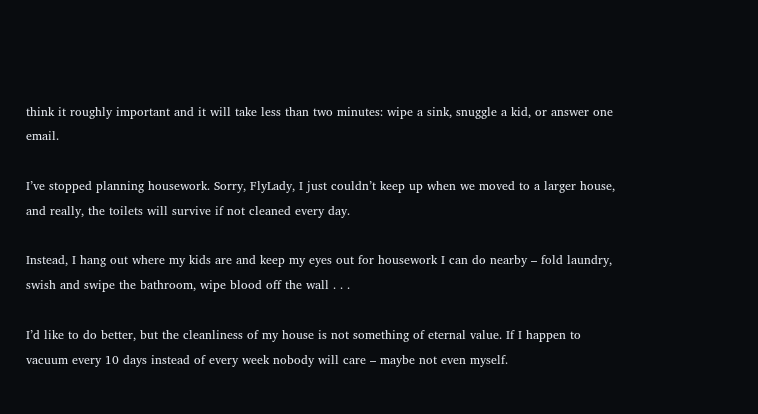think it roughly important and it will take less than two minutes: wipe a sink, snuggle a kid, or answer one email.

I’ve stopped planning housework. Sorry, FlyLady, I just couldn’t keep up when we moved to a larger house, and really, the toilets will survive if not cleaned every day.

Instead, I hang out where my kids are and keep my eyes out for housework I can do nearby – fold laundry, swish and swipe the bathroom, wipe blood off the wall . . .

I’d like to do better, but the cleanliness of my house is not something of eternal value. If I happen to vacuum every 10 days instead of every week nobody will care – maybe not even myself.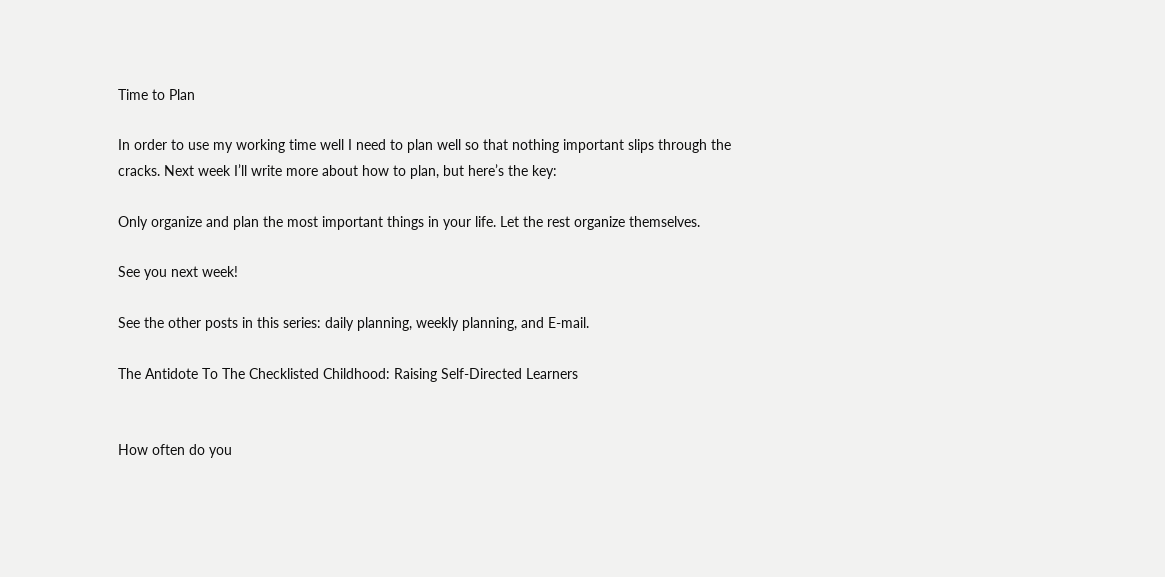Time to Plan

In order to use my working time well I need to plan well so that nothing important slips through the cracks. Next week I’ll write more about how to plan, but here’s the key:

Only organize and plan the most important things in your life. Let the rest organize themselves.

See you next week!

See the other posts in this series: daily planning, weekly planning, and E-mail.

The Antidote To The Checklisted Childhood: Raising Self-Directed Learners


How often do you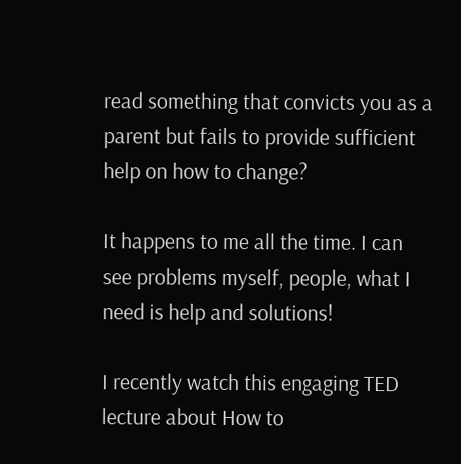read something that convicts you as a parent but fails to provide sufficient help on how to change?

It happens to me all the time. I can see problems myself, people, what I need is help and solutions!

I recently watch this engaging TED lecture about How to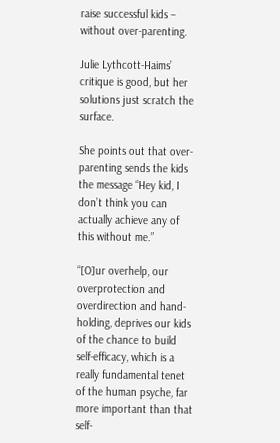raise successful kids – without over-parenting.

Julie Lythcott-Haims’ critique is good, but her solutions just scratch the surface.

She points out that over-parenting sends the kids the message “Hey kid, I don’t think you can actually achieve any of this without me.”

“[O]ur overhelp, our overprotection and overdirection and hand-holding, deprives our kids of the chance to build self-efficacy, which is a really fundamental tenet of the human psyche, far more important than that self-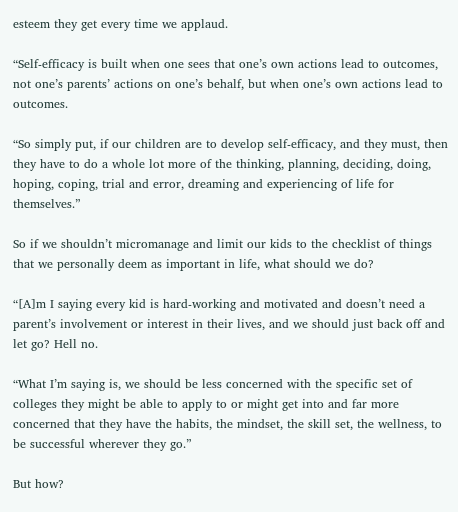esteem they get every time we applaud.

“Self-efficacy is built when one sees that one’s own actions lead to outcomes, not one’s parents’ actions on one’s behalf, but when one’s own actions lead to outcomes.

“So simply put, if our children are to develop self-efficacy, and they must, then they have to do a whole lot more of the thinking, planning, deciding, doing, hoping, coping, trial and error, dreaming and experiencing of life for themselves.”

So if we shouldn’t micromanage and limit our kids to the checklist of things that we personally deem as important in life, what should we do?

“[A]m I saying every kid is hard-working and motivated and doesn’t need a parent’s involvement or interest in their lives, and we should just back off and let go? Hell no.

“What I’m saying is, we should be less concerned with the specific set of colleges they might be able to apply to or might get into and far more concerned that they have the habits, the mindset, the skill set, the wellness, to be successful wherever they go.”

But how?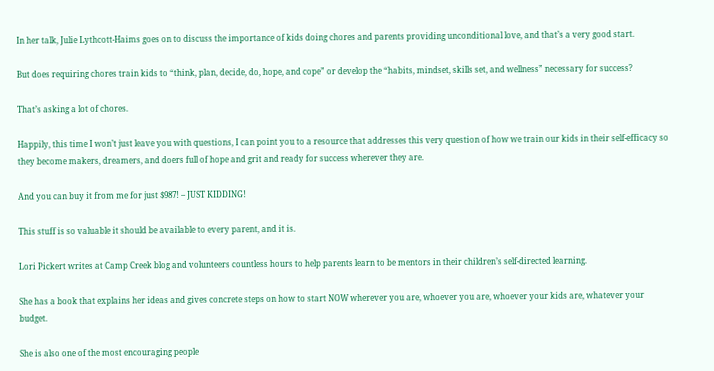In her talk, Julie Lythcott-Haims goes on to discuss the importance of kids doing chores and parents providing unconditional love, and that’s a very good start.

But does requiring chores train kids to “think, plan, decide, do, hope, and cope” or develop the “habits, mindset, skills set, and wellness” necessary for success?

That’s asking a lot of chores.

Happily, this time I won’t just leave you with questions, I can point you to a resource that addresses this very question of how we train our kids in their self-efficacy so they become makers, dreamers, and doers full of hope and grit and ready for success wherever they are.

And you can buy it from me for just $987! – JUST KIDDING!

This stuff is so valuable it should be available to every parent, and it is.

Lori Pickert writes at Camp Creek blog and volunteers countless hours to help parents learn to be mentors in their children’s self-directed learning.

She has a book that explains her ideas and gives concrete steps on how to start NOW wherever you are, whoever you are, whoever your kids are, whatever your budget.

She is also one of the most encouraging people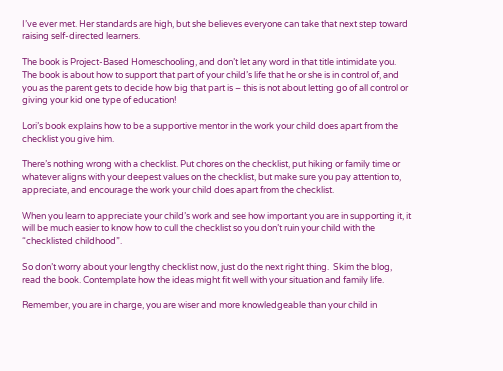I’ve ever met. Her standards are high, but she believes everyone can take that next step toward raising self-directed learners.

The book is Project-Based Homeschooling, and don’t let any word in that title intimidate you. The book is about how to support that part of your child’s life that he or she is in control of, and you as the parent gets to decide how big that part is – this is not about letting go of all control or giving your kid one type of education!

Lori’s book explains how to be a supportive mentor in the work your child does apart from the checklist you give him.

There’s nothing wrong with a checklist. Put chores on the checklist, put hiking or family time or whatever aligns with your deepest values on the checklist, but make sure you pay attention to, appreciate, and encourage the work your child does apart from the checklist.

When you learn to appreciate your child’s work and see how important you are in supporting it, it will be much easier to know how to cull the checklist so you don’t ruin your child with the “checklisted childhood”.

So don’t worry about your lengthy checklist now, just do the next right thing.  Skim the blog, read the book. Contemplate how the ideas might fit well with your situation and family life.

Remember, you are in charge, you are wiser and more knowledgeable than your child in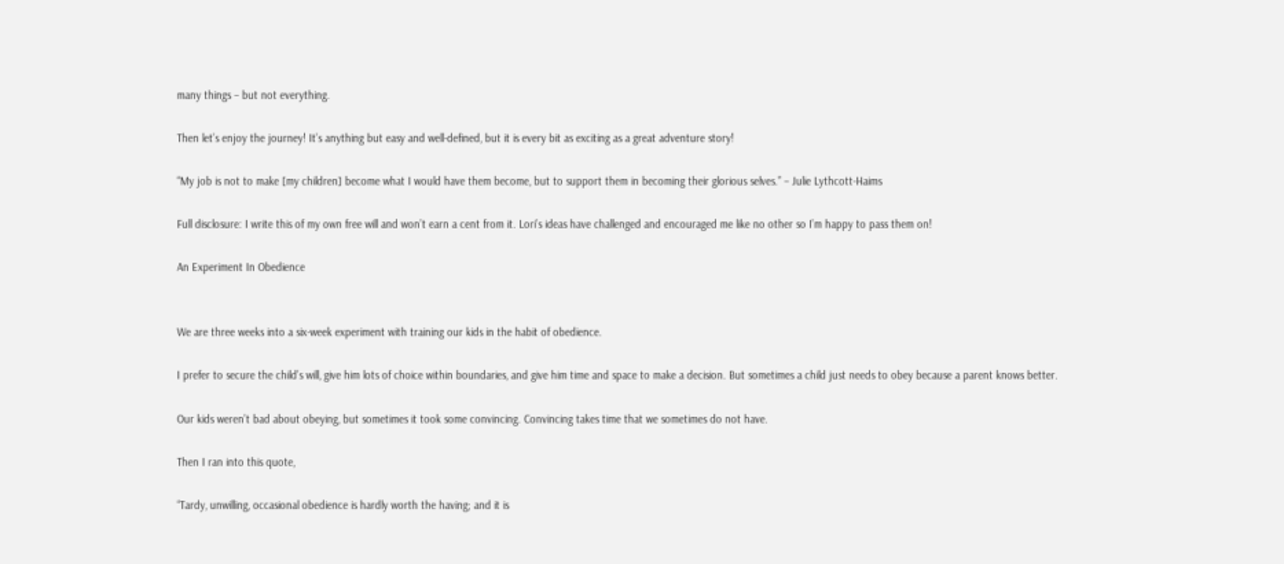many things – but not everything.

Then let’s enjoy the journey! It’s anything but easy and well-defined, but it is every bit as exciting as a great adventure story!

“My job is not to make [my children] become what I would have them become, but to support them in becoming their glorious selves.” – Julie Lythcott-Haims

Full disclosure: I write this of my own free will and won’t earn a cent from it. Lori’s ideas have challenged and encouraged me like no other so I’m happy to pass them on!

An Experiment In Obedience


We are three weeks into a six-week experiment with training our kids in the habit of obedience.

I prefer to secure the child’s will, give him lots of choice within boundaries, and give him time and space to make a decision. But sometimes a child just needs to obey because a parent knows better.

Our kids weren’t bad about obeying, but sometimes it took some convincing. Convincing takes time that we sometimes do not have.

Then I ran into this quote,

“Tardy, unwilling, occasional obedience is hardly worth the having; and it is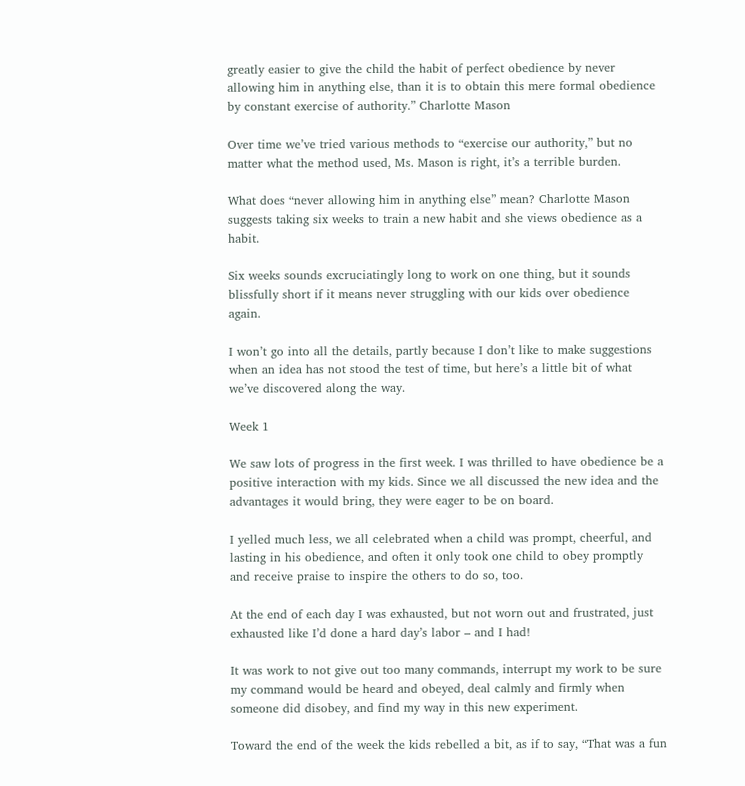greatly easier to give the child the habit of perfect obedience by never allowing him in anything else, than it is to obtain this mere formal obedience by constant exercise of authority.” Charlotte Mason

Over time we’ve tried various methods to “exercise our authority,” but no matter what the method used, Ms. Mason is right, it’s a terrible burden.

What does “never allowing him in anything else” mean? Charlotte Mason suggests taking six weeks to train a new habit and she views obedience as a habit.

Six weeks sounds excruciatingly long to work on one thing, but it sounds blissfully short if it means never struggling with our kids over obedience again.

I won’t go into all the details, partly because I don’t like to make suggestions when an idea has not stood the test of time, but here’s a little bit of what we’ve discovered along the way.

Week 1

We saw lots of progress in the first week. I was thrilled to have obedience be a positive interaction with my kids. Since we all discussed the new idea and the advantages it would bring, they were eager to be on board.

I yelled much less, we all celebrated when a child was prompt, cheerful, and lasting in his obedience, and often it only took one child to obey promptly and receive praise to inspire the others to do so, too.

At the end of each day I was exhausted, but not worn out and frustrated, just exhausted like I’d done a hard day’s labor – and I had!

It was work to not give out too many commands, interrupt my work to be sure my command would be heard and obeyed, deal calmly and firmly when someone did disobey, and find my way in this new experiment.

Toward the end of the week the kids rebelled a bit, as if to say, “That was a fun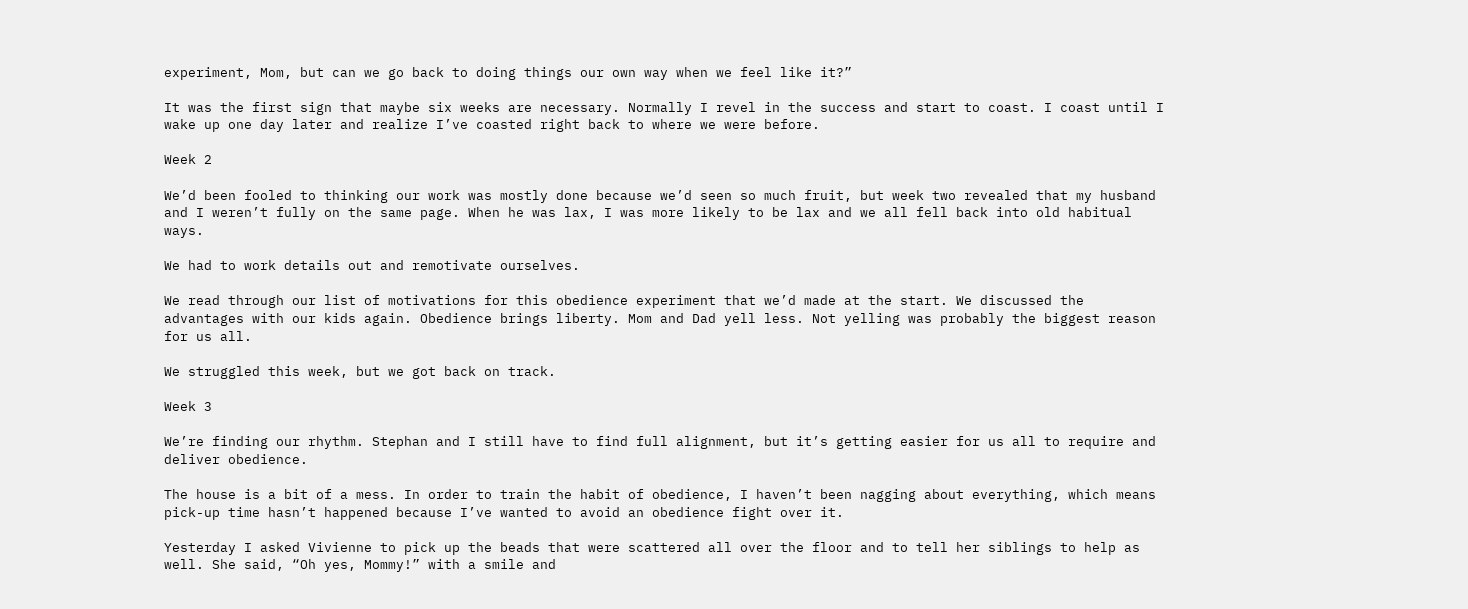experiment, Mom, but can we go back to doing things our own way when we feel like it?”

It was the first sign that maybe six weeks are necessary. Normally I revel in the success and start to coast. I coast until I wake up one day later and realize I’ve coasted right back to where we were before.

Week 2

We’d been fooled to thinking our work was mostly done because we’d seen so much fruit, but week two revealed that my husband and I weren’t fully on the same page. When he was lax, I was more likely to be lax and we all fell back into old habitual ways.

We had to work details out and remotivate ourselves.

We read through our list of motivations for this obedience experiment that we’d made at the start. We discussed the advantages with our kids again. Obedience brings liberty. Mom and Dad yell less. Not yelling was probably the biggest reason for us all.

We struggled this week, but we got back on track.

Week 3

We’re finding our rhythm. Stephan and I still have to find full alignment, but it’s getting easier for us all to require and deliver obedience.

The house is a bit of a mess. In order to train the habit of obedience, I haven’t been nagging about everything, which means pick-up time hasn’t happened because I’ve wanted to avoid an obedience fight over it.

Yesterday I asked Vivienne to pick up the beads that were scattered all over the floor and to tell her siblings to help as well. She said, “Oh yes, Mommy!” with a smile and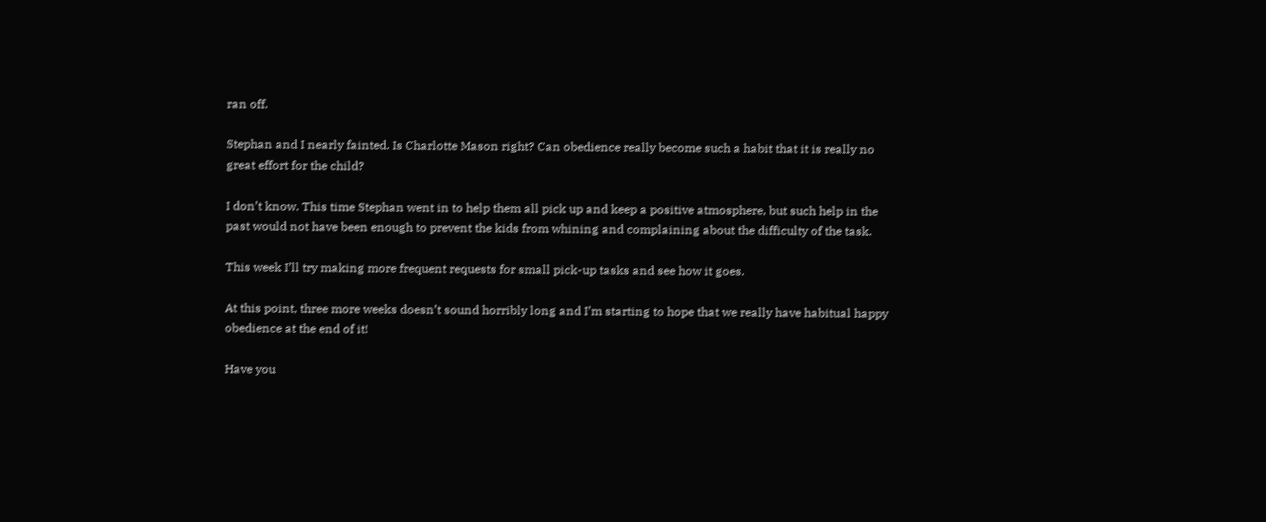ran off.

Stephan and I nearly fainted. Is Charlotte Mason right? Can obedience really become such a habit that it is really no great effort for the child?

I don’t know. This time Stephan went in to help them all pick up and keep a positive atmosphere, but such help in the past would not have been enough to prevent the kids from whining and complaining about the difficulty of the task.

This week I’ll try making more frequent requests for small pick-up tasks and see how it goes.

At this point, three more weeks doesn’t sound horribly long and I’m starting to hope that we really have habitual happy obedience at the end of it!

Have you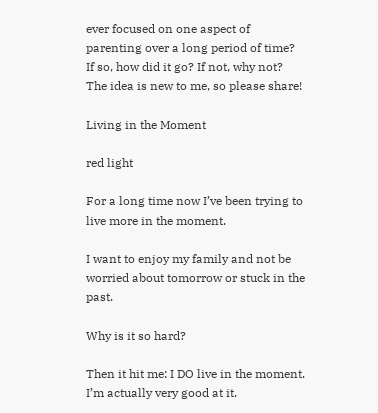ever focused on one aspect of parenting over a long period of time? If so, how did it go? If not, why not? The idea is new to me, so please share!

Living in the Moment

red light

For a long time now I’ve been trying to live more in the moment.

I want to enjoy my family and not be worried about tomorrow or stuck in the past.

Why is it so hard?

Then it hit me: I DO live in the moment. I’m actually very good at it.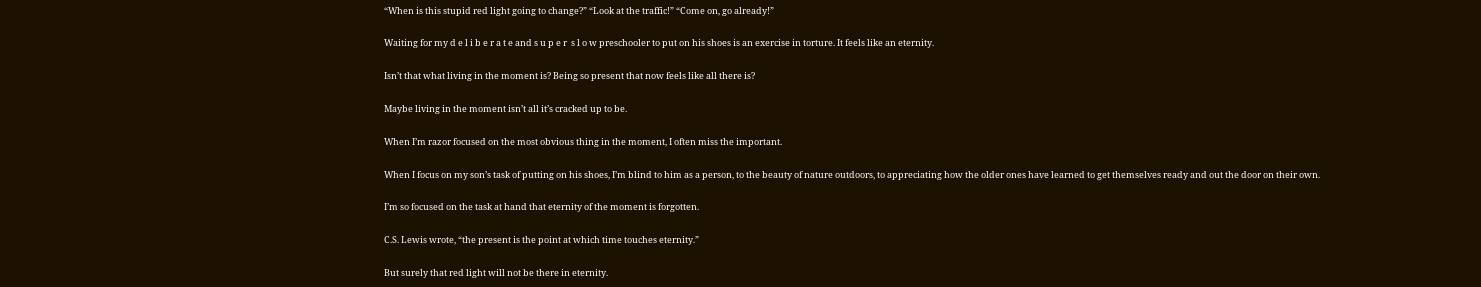“When is this stupid red light going to change?” “Look at the traffic!” “Come on, go already!”

Waiting for my d e l i b e r a t e and s u p e r  s l o w preschooler to put on his shoes is an exercise in torture. It feels like an eternity.

Isn’t that what living in the moment is? Being so present that now feels like all there is?

Maybe living in the moment isn’t all it’s cracked up to be.

When I’m razor focused on the most obvious thing in the moment, I often miss the important.

When I focus on my son’s task of putting on his shoes, I’m blind to him as a person, to the beauty of nature outdoors, to appreciating how the older ones have learned to get themselves ready and out the door on their own.

I’m so focused on the task at hand that eternity of the moment is forgotten.

C.S. Lewis wrote, “the present is the point at which time touches eternity.”

But surely that red light will not be there in eternity.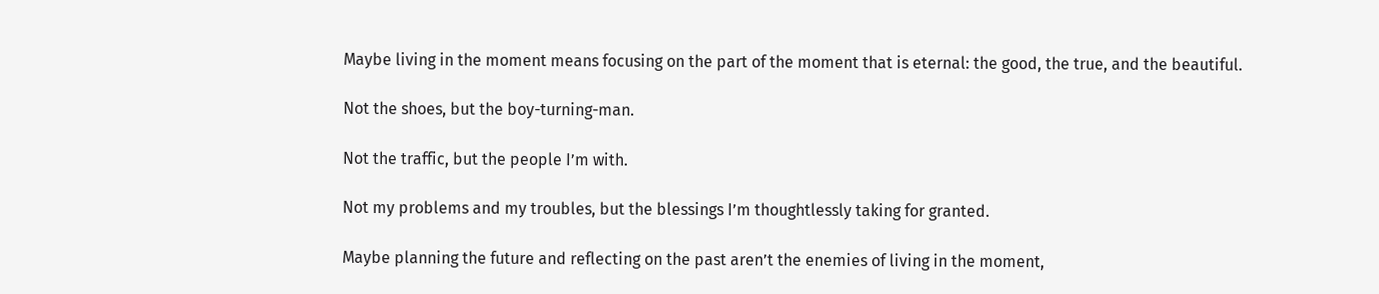Maybe living in the moment means focusing on the part of the moment that is eternal: the good, the true, and the beautiful.

Not the shoes, but the boy-turning-man.

Not the traffic, but the people I’m with.

Not my problems and my troubles, but the blessings I’m thoughtlessly taking for granted.

Maybe planning the future and reflecting on the past aren’t the enemies of living in the moment,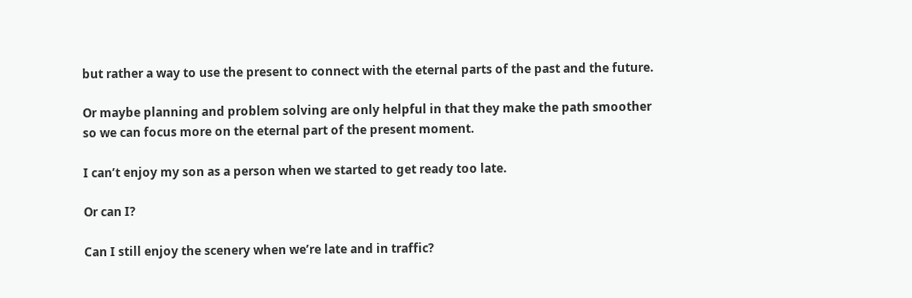but rather a way to use the present to connect with the eternal parts of the past and the future.

Or maybe planning and problem solving are only helpful in that they make the path smoother so we can focus more on the eternal part of the present moment.

I can’t enjoy my son as a person when we started to get ready too late.

Or can I?

Can I still enjoy the scenery when we’re late and in traffic?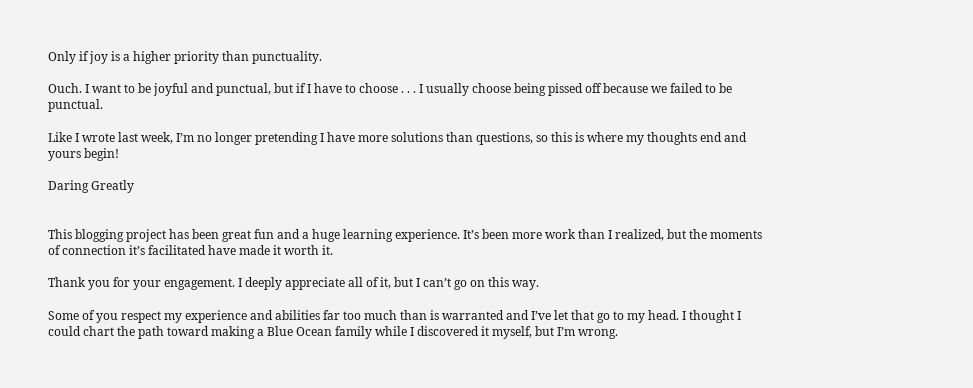Only if joy is a higher priority than punctuality.

Ouch. I want to be joyful and punctual, but if I have to choose . . . I usually choose being pissed off because we failed to be punctual.

Like I wrote last week, I’m no longer pretending I have more solutions than questions, so this is where my thoughts end and yours begin!

Daring Greatly


This blogging project has been great fun and a huge learning experience. It’s been more work than I realized, but the moments of connection it’s facilitated have made it worth it.

Thank you for your engagement. I deeply appreciate all of it, but I can’t go on this way.

Some of you respect my experience and abilities far too much than is warranted and I’ve let that go to my head. I thought I could chart the path toward making a Blue Ocean family while I discovered it myself, but I’m wrong.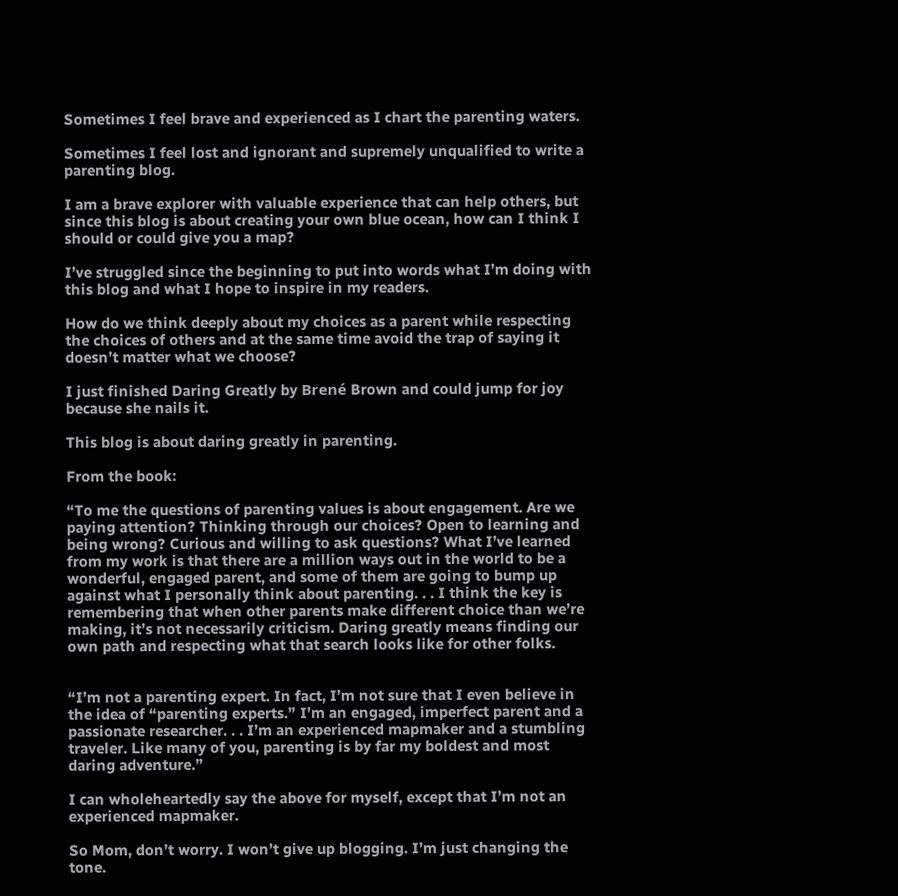Sometimes I feel brave and experienced as I chart the parenting waters.

Sometimes I feel lost and ignorant and supremely unqualified to write a parenting blog.

I am a brave explorer with valuable experience that can help others, but since this blog is about creating your own blue ocean, how can I think I should or could give you a map?

I’ve struggled since the beginning to put into words what I’m doing with this blog and what I hope to inspire in my readers.

How do we think deeply about my choices as a parent while respecting the choices of others and at the same time avoid the trap of saying it doesn’t matter what we choose?

I just finished Daring Greatly by Brené Brown and could jump for joy because she nails it.

This blog is about daring greatly in parenting.

From the book:

“To me the questions of parenting values is about engagement. Are we paying attention? Thinking through our choices? Open to learning and being wrong? Curious and willing to ask questions? What I’ve learned from my work is that there are a million ways out in the world to be a wonderful, engaged parent, and some of them are going to bump up against what I personally think about parenting. . . I think the key is remembering that when other parents make different choice than we’re making, it’s not necessarily criticism. Daring greatly means finding our own path and respecting what that search looks like for other folks.


“I’m not a parenting expert. In fact, I’m not sure that I even believe in the idea of “parenting experts.” I’m an engaged, imperfect parent and a passionate researcher. . . I’m an experienced mapmaker and a stumbling traveler. Like many of you, parenting is by far my boldest and most daring adventure.”

I can wholeheartedly say the above for myself, except that I’m not an experienced mapmaker.

So Mom, don’t worry. I won’t give up blogging. I’m just changing the tone.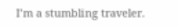I’m a stumbling traveler.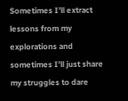Sometimes I’ll extract lessons from my explorations and sometimes I’ll just share my struggles to dare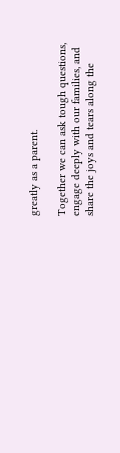greatly as a parent.

Together we can ask tough questions, engage deeply with our families, and share the joys and tears along the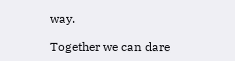way.

Together we can dare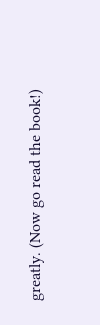greatly. (Now go read the book!)